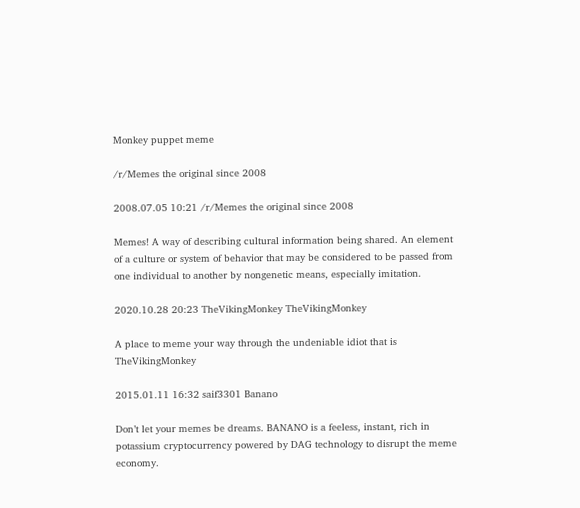Monkey puppet meme

/r/Memes the original since 2008

2008.07.05 10:21 /r/Memes the original since 2008

Memes! A way of describing cultural information being shared. An element of a culture or system of behavior that may be considered to be passed from one individual to another by nongenetic means, especially imitation.

2020.10.28 20:23 TheVikingMonkey TheVikingMonkey

A place to meme your way through the undeniable idiot that is TheVikingMonkey

2015.01.11 16:32 saif3301 Banano

Don’t let your memes be dreams. BANANO is a feeless, instant, rich in potassium cryptocurrency powered by DAG technology to disrupt the meme economy.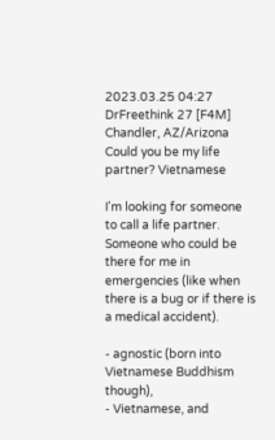2023.03.25 04:27 DrFreethink 27 [F4M] Chandler, AZ/Arizona Could you be my life partner? Vietnamese

I'm looking for someone to call a life partner.
Someone who could be there for me in emergencies (like when there is a bug or if there is a medical accident).

- agnostic (born into Vietnamese Buddhism though),
- Vietnamese, and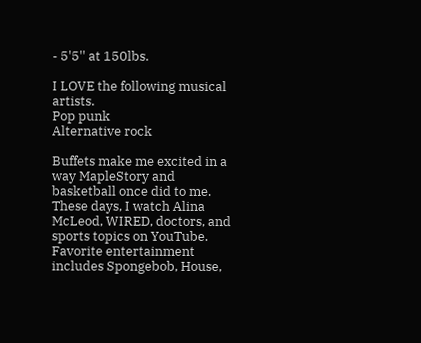- 5'5'' at 150lbs.

I LOVE the following musical artists.
Pop punk
Alternative rock

Buffets make me excited in a way MapleStory and basketball once did to me.
These days, I watch Alina McLeod, WIRED, doctors, and sports topics on YouTube.
Favorite entertainment includes Spongebob, House,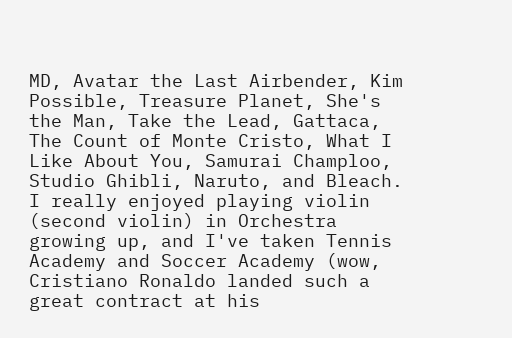MD, Avatar the Last Airbender, Kim Possible, Treasure Planet, She's the Man, Take the Lead, Gattaca, The Count of Monte Cristo, What I Like About You, Samurai Champloo, Studio Ghibli, Naruto, and Bleach.
I really enjoyed playing violin (second violin) in Orchestra growing up, and I've taken Tennis Academy and Soccer Academy (wow, Cristiano Ronaldo landed such a great contract at his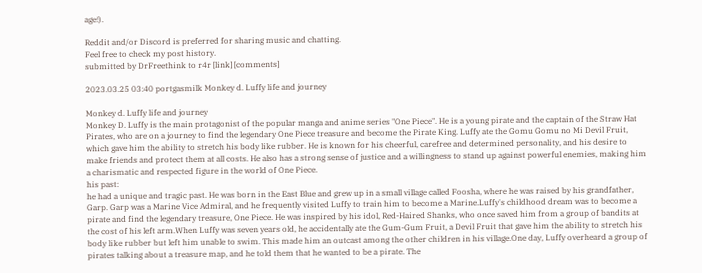age!).

Reddit and/or Discord is preferred for sharing music and chatting.
Feel free to check my post history.
submitted by DrFreethink to r4r [link] [comments]

2023.03.25 03:40 portgasmilk Monkey d. Luffy life and journey

Monkey d. Luffy life and journey
Monkey D. Luffy is the main protagonist of the popular manga and anime series "One Piece". He is a young pirate and the captain of the Straw Hat Pirates, who are on a journey to find the legendary One Piece treasure and become the Pirate King. Luffy ate the Gomu Gomu no Mi Devil Fruit, which gave him the ability to stretch his body like rubber. He is known for his cheerful, carefree and determined personality, and his desire to make friends and protect them at all costs. He also has a strong sense of justice and a willingness to stand up against powerful enemies, making him a charismatic and respected figure in the world of One Piece.
his past:
he had a unique and tragic past. He was born in the East Blue and grew up in a small village called Foosha, where he was raised by his grandfather, Garp. Garp was a Marine Vice Admiral, and he frequently visited Luffy to train him to become a Marine.Luffy's childhood dream was to become a pirate and find the legendary treasure, One Piece. He was inspired by his idol, Red-Haired Shanks, who once saved him from a group of bandits at the cost of his left arm.When Luffy was seven years old, he accidentally ate the Gum-Gum Fruit, a Devil Fruit that gave him the ability to stretch his body like rubber but left him unable to swim. This made him an outcast among the other children in his village.One day, Luffy overheard a group of pirates talking about a treasure map, and he told them that he wanted to be a pirate. The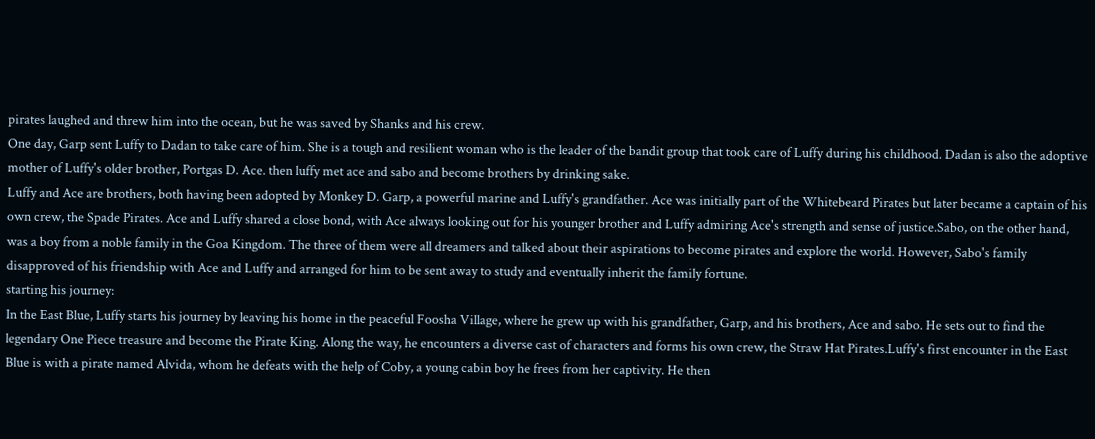pirates laughed and threw him into the ocean, but he was saved by Shanks and his crew.
One day, Garp sent Luffy to Dadan to take care of him. She is a tough and resilient woman who is the leader of the bandit group that took care of Luffy during his childhood. Dadan is also the adoptive mother of Luffy's older brother, Portgas D. Ace. then luffy met ace and sabo and become brothers by drinking sake.
Luffy and Ace are brothers, both having been adopted by Monkey D. Garp, a powerful marine and Luffy's grandfather. Ace was initially part of the Whitebeard Pirates but later became a captain of his own crew, the Spade Pirates. Ace and Luffy shared a close bond, with Ace always looking out for his younger brother and Luffy admiring Ace's strength and sense of justice.Sabo, on the other hand, was a boy from a noble family in the Goa Kingdom. The three of them were all dreamers and talked about their aspirations to become pirates and explore the world. However, Sabo's family disapproved of his friendship with Ace and Luffy and arranged for him to be sent away to study and eventually inherit the family fortune.
starting his journey:
In the East Blue, Luffy starts his journey by leaving his home in the peaceful Foosha Village, where he grew up with his grandfather, Garp, and his brothers, Ace and sabo. He sets out to find the legendary One Piece treasure and become the Pirate King. Along the way, he encounters a diverse cast of characters and forms his own crew, the Straw Hat Pirates.Luffy's first encounter in the East Blue is with a pirate named Alvida, whom he defeats with the help of Coby, a young cabin boy he frees from her captivity. He then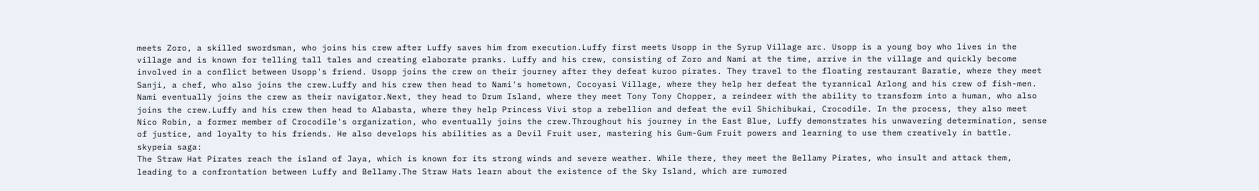meets Zoro, a skilled swordsman, who joins his crew after Luffy saves him from execution.Luffy first meets Usopp in the Syrup Village arc. Usopp is a young boy who lives in the village and is known for telling tall tales and creating elaborate pranks. Luffy and his crew, consisting of Zoro and Nami at the time, arrive in the village and quickly become involved in a conflict between Usopp's friend. Usopp joins the crew on their journey after they defeat kuroo pirates. They travel to the floating restaurant Baratie, where they meet Sanji, a chef, who also joins the crew.Luffy and his crew then head to Nami's hometown, Cocoyasi Village, where they help her defeat the tyrannical Arlong and his crew of fish-men. Nami eventually joins the crew as their navigator.Next, they head to Drum Island, where they meet Tony Tony Chopper, a reindeer with the ability to transform into a human, who also joins the crew.Luffy and his crew then head to Alabasta, where they help Princess Vivi stop a rebellion and defeat the evil Shichibukai, Crocodile. In the process, they also meet Nico Robin, a former member of Crocodile's organization, who eventually joins the crew.Throughout his journey in the East Blue, Luffy demonstrates his unwavering determination, sense of justice, and loyalty to his friends. He also develops his abilities as a Devil Fruit user, mastering his Gum-Gum Fruit powers and learning to use them creatively in battle.
skypeia saga:
The Straw Hat Pirates reach the island of Jaya, which is known for its strong winds and severe weather. While there, they meet the Bellamy Pirates, who insult and attack them, leading to a confrontation between Luffy and Bellamy.The Straw Hats learn about the existence of the Sky Island, which are rumored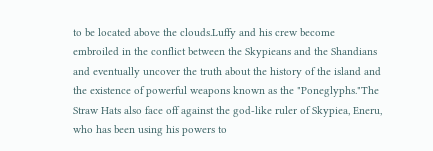to be located above the clouds.Luffy and his crew become embroiled in the conflict between the Skypieans and the Shandians and eventually uncover the truth about the history of the island and the existence of powerful weapons known as the "Poneglyphs."The Straw Hats also face off against the god-like ruler of Skypiea, Eneru, who has been using his powers to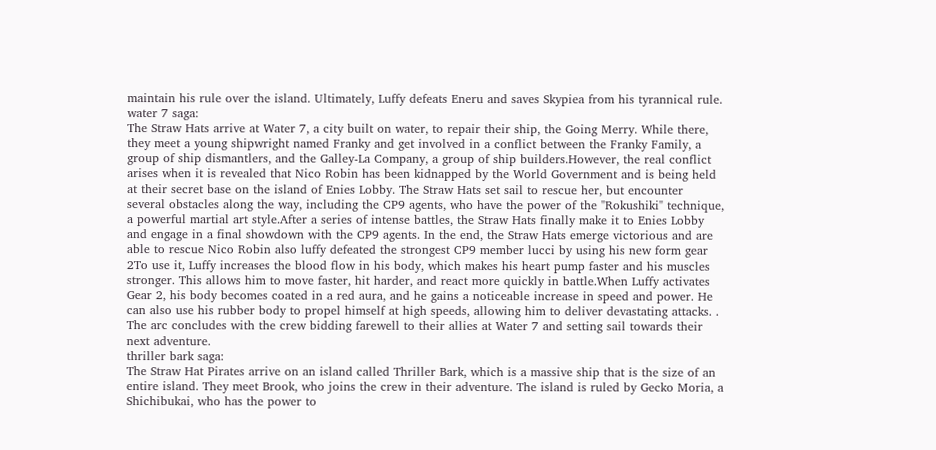maintain his rule over the island. Ultimately, Luffy defeats Eneru and saves Skypiea from his tyrannical rule.
water 7 saga:
The Straw Hats arrive at Water 7, a city built on water, to repair their ship, the Going Merry. While there, they meet a young shipwright named Franky and get involved in a conflict between the Franky Family, a group of ship dismantlers, and the Galley-La Company, a group of ship builders.However, the real conflict arises when it is revealed that Nico Robin has been kidnapped by the World Government and is being held at their secret base on the island of Enies Lobby. The Straw Hats set sail to rescue her, but encounter several obstacles along the way, including the CP9 agents, who have the power of the "Rokushiki" technique, a powerful martial art style.After a series of intense battles, the Straw Hats finally make it to Enies Lobby and engage in a final showdown with the CP9 agents. In the end, the Straw Hats emerge victorious and are able to rescue Nico Robin also luffy defeated the strongest CP9 member lucci by using his new form gear 2To use it, Luffy increases the blood flow in his body, which makes his heart pump faster and his muscles stronger. This allows him to move faster, hit harder, and react more quickly in battle.When Luffy activates Gear 2, his body becomes coated in a red aura, and he gains a noticeable increase in speed and power. He can also use his rubber body to propel himself at high speeds, allowing him to deliver devastating attacks. . The arc concludes with the crew bidding farewell to their allies at Water 7 and setting sail towards their next adventure.
thriller bark saga:
The Straw Hat Pirates arrive on an island called Thriller Bark, which is a massive ship that is the size of an entire island. They meet Brook, who joins the crew in their adventure. The island is ruled by Gecko Moria, a Shichibukai, who has the power to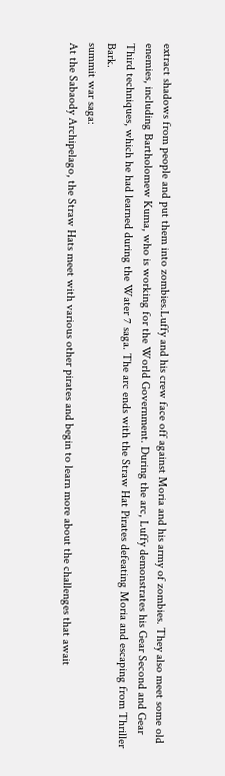extract shadows from people and put them into zombies.Luffy and his crew face off against Moria and his army of zombies. They also meet some old enemies, including Bartholomew Kuma, who is working for the World Government. During the arc, Luffy demonstrates his Gear Second and Gear Third techniques, which he had learned during the Water 7 saga. The arc ends with the Straw Hat Pirates defeating Moria and escaping from Thriller Bark.
summit war saga:
At the Sabaody Archipelago, the Straw Hats meet with various other pirates and begin to learn more about the challenges that await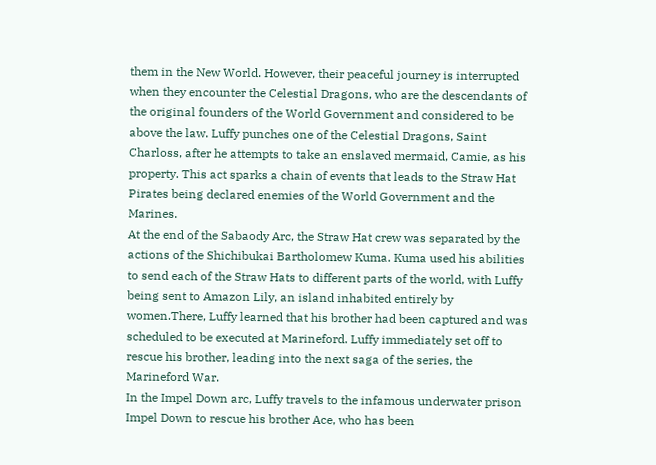them in the New World. However, their peaceful journey is interrupted when they encounter the Celestial Dragons, who are the descendants of the original founders of the World Government and considered to be above the law. Luffy punches one of the Celestial Dragons, Saint Charloss, after he attempts to take an enslaved mermaid, Camie, as his property. This act sparks a chain of events that leads to the Straw Hat Pirates being declared enemies of the World Government and the Marines.
At the end of the Sabaody Arc, the Straw Hat crew was separated by the actions of the Shichibukai Bartholomew Kuma. Kuma used his abilities to send each of the Straw Hats to different parts of the world, with Luffy being sent to Amazon Lily, an island inhabited entirely by women.There, Luffy learned that his brother had been captured and was scheduled to be executed at Marineford. Luffy immediately set off to rescue his brother, leading into the next saga of the series, the Marineford War.
In the Impel Down arc, Luffy travels to the infamous underwater prison Impel Down to rescue his brother Ace, who has been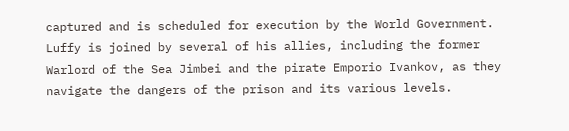captured and is scheduled for execution by the World Government. Luffy is joined by several of his allies, including the former Warlord of the Sea Jimbei and the pirate Emporio Ivankov, as they navigate the dangers of the prison and its various levels.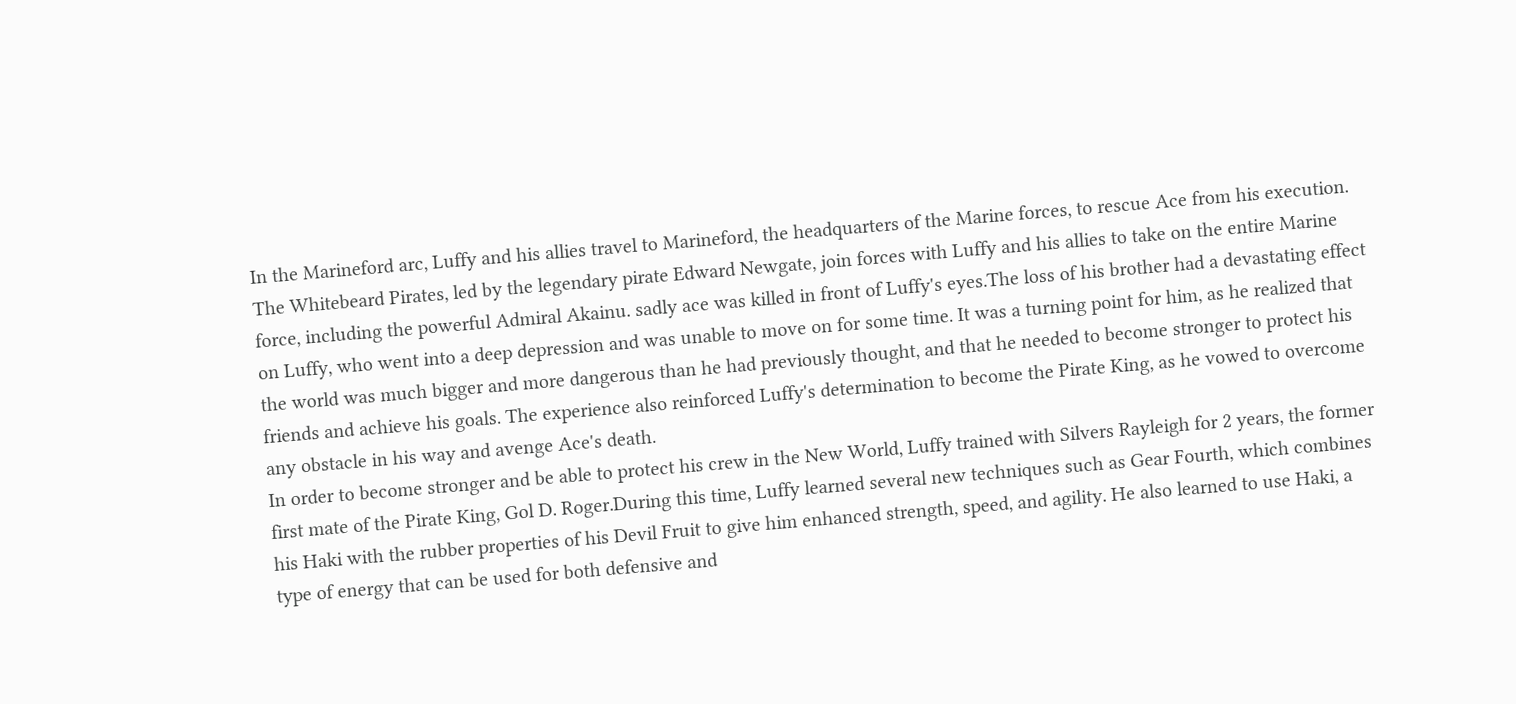In the Marineford arc, Luffy and his allies travel to Marineford, the headquarters of the Marine forces, to rescue Ace from his execution. The Whitebeard Pirates, led by the legendary pirate Edward Newgate, join forces with Luffy and his allies to take on the entire Marine force, including the powerful Admiral Akainu. sadly ace was killed in front of Luffy's eyes.The loss of his brother had a devastating effect on Luffy, who went into a deep depression and was unable to move on for some time. It was a turning point for him, as he realized that the world was much bigger and more dangerous than he had previously thought, and that he needed to become stronger to protect his friends and achieve his goals. The experience also reinforced Luffy's determination to become the Pirate King, as he vowed to overcome any obstacle in his way and avenge Ace's death.
In order to become stronger and be able to protect his crew in the New World, Luffy trained with Silvers Rayleigh for 2 years, the former first mate of the Pirate King, Gol D. Roger.During this time, Luffy learned several new techniques such as Gear Fourth, which combines his Haki with the rubber properties of his Devil Fruit to give him enhanced strength, speed, and agility. He also learned to use Haki, a type of energy that can be used for both defensive and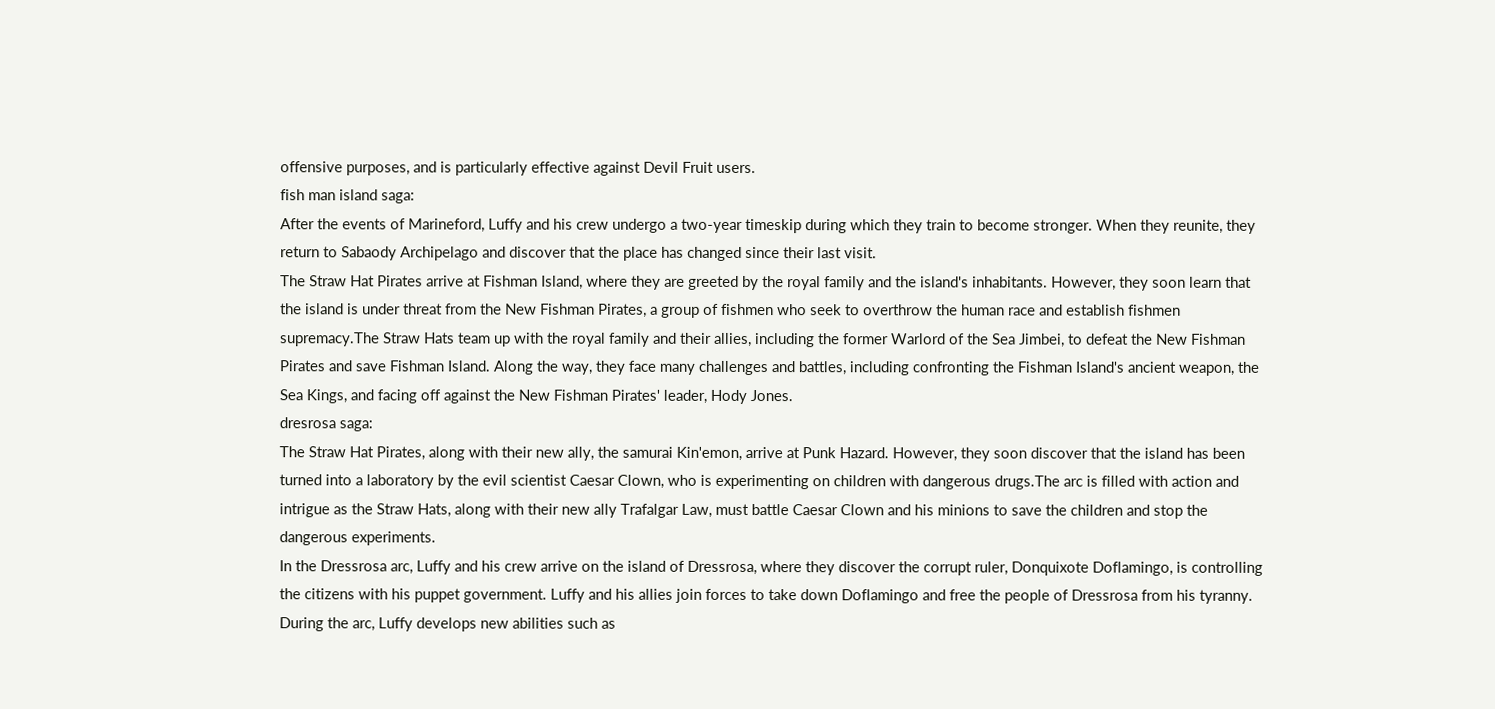offensive purposes, and is particularly effective against Devil Fruit users.
fish man island saga:
After the events of Marineford, Luffy and his crew undergo a two-year timeskip during which they train to become stronger. When they reunite, they return to Sabaody Archipelago and discover that the place has changed since their last visit.
The Straw Hat Pirates arrive at Fishman Island, where they are greeted by the royal family and the island's inhabitants. However, they soon learn that the island is under threat from the New Fishman Pirates, a group of fishmen who seek to overthrow the human race and establish fishmen supremacy.The Straw Hats team up with the royal family and their allies, including the former Warlord of the Sea Jimbei, to defeat the New Fishman Pirates and save Fishman Island. Along the way, they face many challenges and battles, including confronting the Fishman Island's ancient weapon, the Sea Kings, and facing off against the New Fishman Pirates' leader, Hody Jones.
dresrosa saga:
The Straw Hat Pirates, along with their new ally, the samurai Kin'emon, arrive at Punk Hazard. However, they soon discover that the island has been turned into a laboratory by the evil scientist Caesar Clown, who is experimenting on children with dangerous drugs.The arc is filled with action and intrigue as the Straw Hats, along with their new ally Trafalgar Law, must battle Caesar Clown and his minions to save the children and stop the dangerous experiments.
In the Dressrosa arc, Luffy and his crew arrive on the island of Dressrosa, where they discover the corrupt ruler, Donquixote Doflamingo, is controlling the citizens with his puppet government. Luffy and his allies join forces to take down Doflamingo and free the people of Dressrosa from his tyranny. During the arc, Luffy develops new abilities such as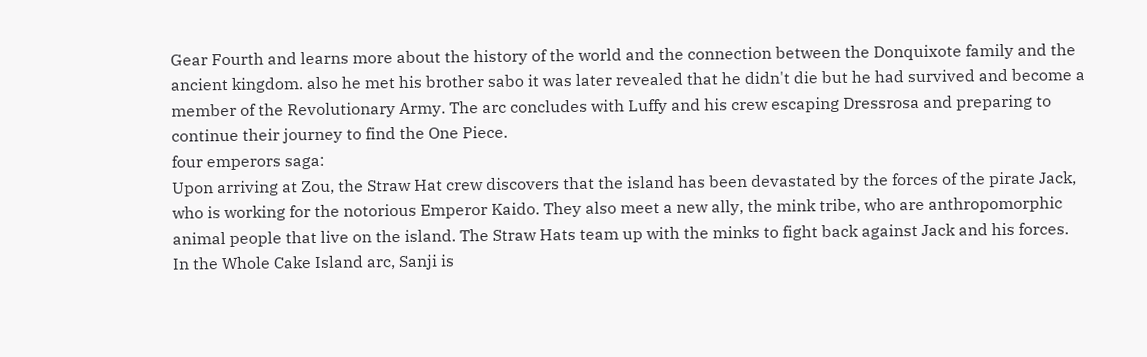Gear Fourth and learns more about the history of the world and the connection between the Donquixote family and the ancient kingdom. also he met his brother sabo it was later revealed that he didn't die but he had survived and become a member of the Revolutionary Army. The arc concludes with Luffy and his crew escaping Dressrosa and preparing to continue their journey to find the One Piece.
four emperors saga:
Upon arriving at Zou, the Straw Hat crew discovers that the island has been devastated by the forces of the pirate Jack, who is working for the notorious Emperor Kaido. They also meet a new ally, the mink tribe, who are anthropomorphic animal people that live on the island. The Straw Hats team up with the minks to fight back against Jack and his forces.
In the Whole Cake Island arc, Sanji is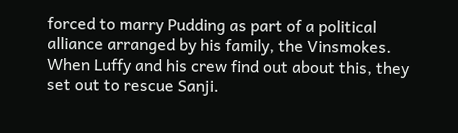forced to marry Pudding as part of a political alliance arranged by his family, the Vinsmokes. When Luffy and his crew find out about this, they set out to rescue Sanji.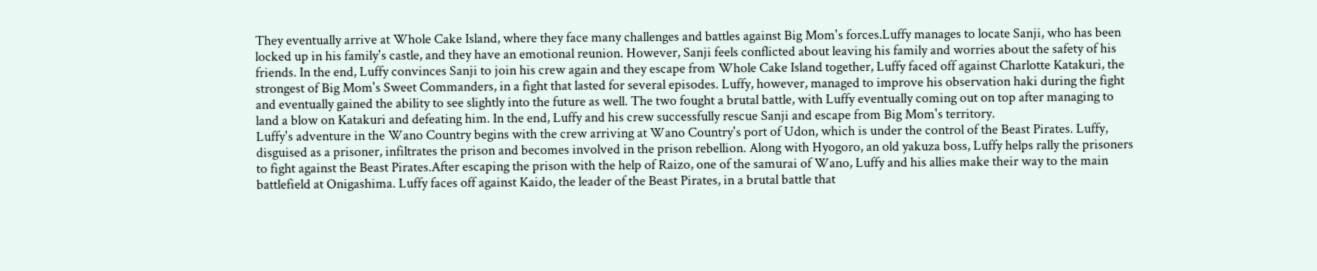They eventually arrive at Whole Cake Island, where they face many challenges and battles against Big Mom's forces.Luffy manages to locate Sanji, who has been locked up in his family's castle, and they have an emotional reunion. However, Sanji feels conflicted about leaving his family and worries about the safety of his friends. In the end, Luffy convinces Sanji to join his crew again and they escape from Whole Cake Island together, Luffy faced off against Charlotte Katakuri, the strongest of Big Mom's Sweet Commanders, in a fight that lasted for several episodes. Luffy, however, managed to improve his observation haki during the fight and eventually gained the ability to see slightly into the future as well. The two fought a brutal battle, with Luffy eventually coming out on top after managing to land a blow on Katakuri and defeating him. In the end, Luffy and his crew successfully rescue Sanji and escape from Big Mom's territory.
Luffy's adventure in the Wano Country begins with the crew arriving at Wano Country's port of Udon, which is under the control of the Beast Pirates. Luffy, disguised as a prisoner, infiltrates the prison and becomes involved in the prison rebellion. Along with Hyogoro, an old yakuza boss, Luffy helps rally the prisoners to fight against the Beast Pirates.After escaping the prison with the help of Raizo, one of the samurai of Wano, Luffy and his allies make their way to the main battlefield at Onigashima. Luffy faces off against Kaido, the leader of the Beast Pirates, in a brutal battle that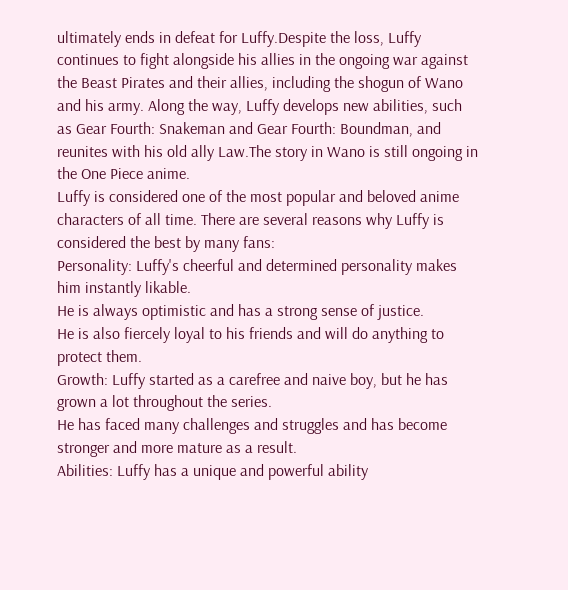ultimately ends in defeat for Luffy.Despite the loss, Luffy continues to fight alongside his allies in the ongoing war against the Beast Pirates and their allies, including the shogun of Wano and his army. Along the way, Luffy develops new abilities, such as Gear Fourth: Snakeman and Gear Fourth: Boundman, and reunites with his old ally Law.The story in Wano is still ongoing in the One Piece anime.
Luffy is considered one of the most popular and beloved anime characters of all time. There are several reasons why Luffy is considered the best by many fans:
Personality: Luffy's cheerful and determined personality makes him instantly likable.
He is always optimistic and has a strong sense of justice.
He is also fiercely loyal to his friends and will do anything to protect them.
Growth: Luffy started as a carefree and naive boy, but he has grown a lot throughout the series.
He has faced many challenges and struggles and has become stronger and more mature as a result.
Abilities: Luffy has a unique and powerful ability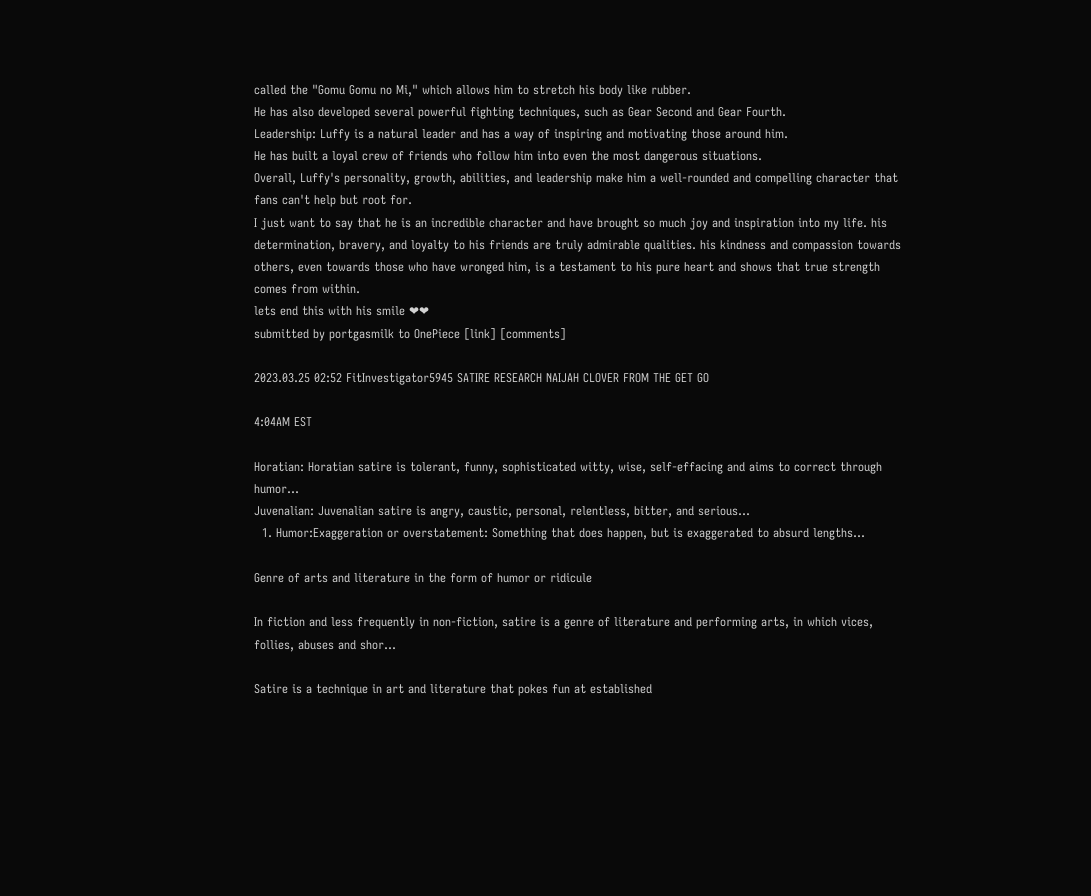called the "Gomu Gomu no Mi," which allows him to stretch his body like rubber.
He has also developed several powerful fighting techniques, such as Gear Second and Gear Fourth.
Leadership: Luffy is a natural leader and has a way of inspiring and motivating those around him.
He has built a loyal crew of friends who follow him into even the most dangerous situations.
Overall, Luffy's personality, growth, abilities, and leadership make him a well-rounded and compelling character that fans can't help but root for.
I just want to say that he is an incredible character and have brought so much joy and inspiration into my life. his determination, bravery, and loyalty to his friends are truly admirable qualities. his kindness and compassion towards others, even towards those who have wronged him, is a testament to his pure heart and shows that true strength comes from within.
lets end this with his smile ❤❤
submitted by portgasmilk to OnePiece [link] [comments]

2023.03.25 02:52 FitInvestigator5945 SATIRE RESEARCH NAIJAH CLOVER FROM THE GET GO

4:04AM EST

Horatian: Horatian satire is tolerant, funny, sophisticated witty, wise, self-effacing and aims to correct through humor...
Juvenalian: Juvenalian satire is angry, caustic, personal, relentless, bitter, and serious...
  1. Humor:Exaggeration or overstatement: Something that does happen, but is exaggerated to absurd lengths...

Genre of arts and literature in the form of humor or ridicule

In fiction and less frequently in non-fiction, satire is a genre of literature and performing arts, in which vices, follies, abuses and shor...

Satire is a technique in art and literature that pokes fun at established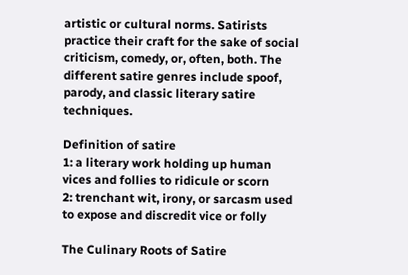artistic or cultural norms. Satirists practice their craft for the sake of social criticism, comedy, or, often, both. The different satire genres include spoof, parody, and classic literary satire techniques.

Definition of satire
1: a literary work holding up human vices and follies to ridicule or scorn
2: trenchant wit, irony, or sarcasm used to expose and discredit vice or folly

The Culinary Roots of Satire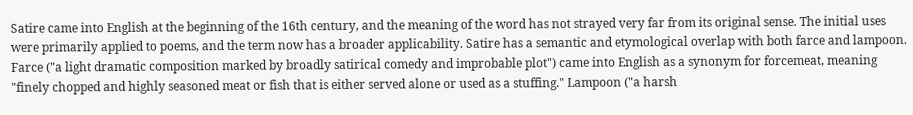Satire came into English at the beginning of the 16th century, and the meaning of the word has not strayed very far from its original sense. The initial uses were primarily applied to poems, and the term now has a broader applicability. Satire has a semantic and etymological overlap with both farce and lampoon. Farce ("a light dramatic composition marked by broadly satirical comedy and improbable plot") came into English as a synonym for forcemeat, meaning "finely chopped and highly seasoned meat or fish that is either served alone or used as a stuffing." Lampoon ("a harsh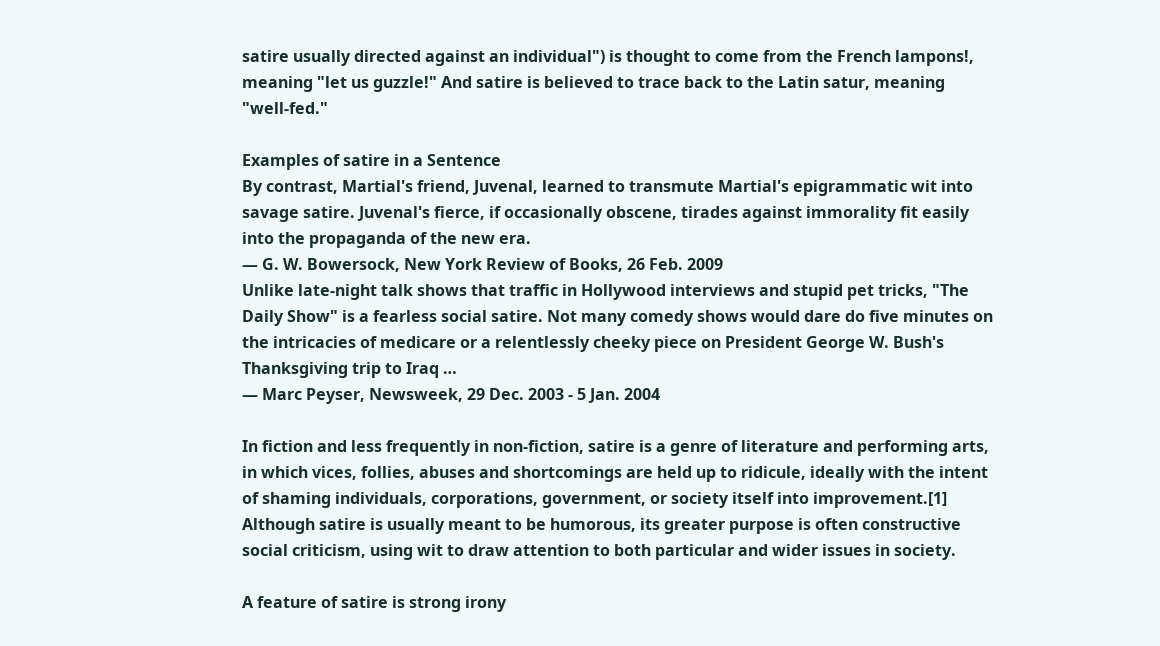satire usually directed against an individual") is thought to come from the French lampons!, meaning "let us guzzle!" And satire is believed to trace back to the Latin satur, meaning "well-fed."

Examples of satire in a Sentence
By contrast, Martial's friend, Juvenal, learned to transmute Martial's epigrammatic wit into savage satire. Juvenal's fierce, if occasionally obscene, tirades against immorality fit easily into the propaganda of the new era.
— G. W. Bowersock, New York Review of Books, 26 Feb. 2009
Unlike late-night talk shows that traffic in Hollywood interviews and stupid pet tricks, "The Daily Show" is a fearless social satire. Not many comedy shows would dare do five minutes on the intricacies of medicare or a relentlessly cheeky piece on President George W. Bush's Thanksgiving trip to Iraq …
— Marc Peyser, Newsweek, 29 Dec. 2003 - 5 Jan. 2004

In fiction and less frequently in non-fiction, satire is a genre of literature and performing arts, in which vices, follies, abuses and shortcomings are held up to ridicule, ideally with the intent of shaming individuals, corporations, government, or society itself into improvement.[1] Although satire is usually meant to be humorous, its greater purpose is often constructive social criticism, using wit to draw attention to both particular and wider issues in society.

A feature of satire is strong irony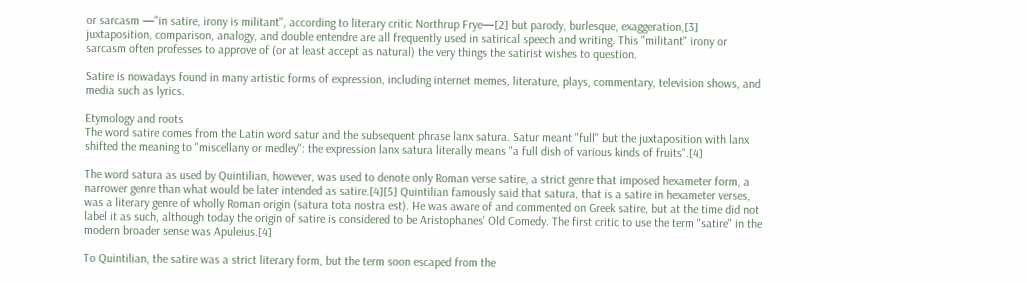or sarcasm —"in satire, irony is militant", according to literary critic Northrup Frye—[2] but parody, burlesque, exaggeration,[3] juxtaposition, comparison, analogy, and double entendre are all frequently used in satirical speech and writing. This "militant" irony or sarcasm often professes to approve of (or at least accept as natural) the very things the satirist wishes to question.

Satire is nowadays found in many artistic forms of expression, including internet memes, literature, plays, commentary, television shows, and media such as lyrics.

Etymology and roots
The word satire comes from the Latin word satur and the subsequent phrase lanx satura. Satur meant "full" but the juxtaposition with lanx shifted the meaning to "miscellany or medley": the expression lanx satura literally means "a full dish of various kinds of fruits".[4]

The word satura as used by Quintilian, however, was used to denote only Roman verse satire, a strict genre that imposed hexameter form, a narrower genre than what would be later intended as satire.[4][5] Quintilian famously said that satura, that is a satire in hexameter verses, was a literary genre of wholly Roman origin (satura tota nostra est). He was aware of and commented on Greek satire, but at the time did not label it as such, although today the origin of satire is considered to be Aristophanes' Old Comedy. The first critic to use the term "satire" in the modern broader sense was Apuleius.[4]

To Quintilian, the satire was a strict literary form, but the term soon escaped from the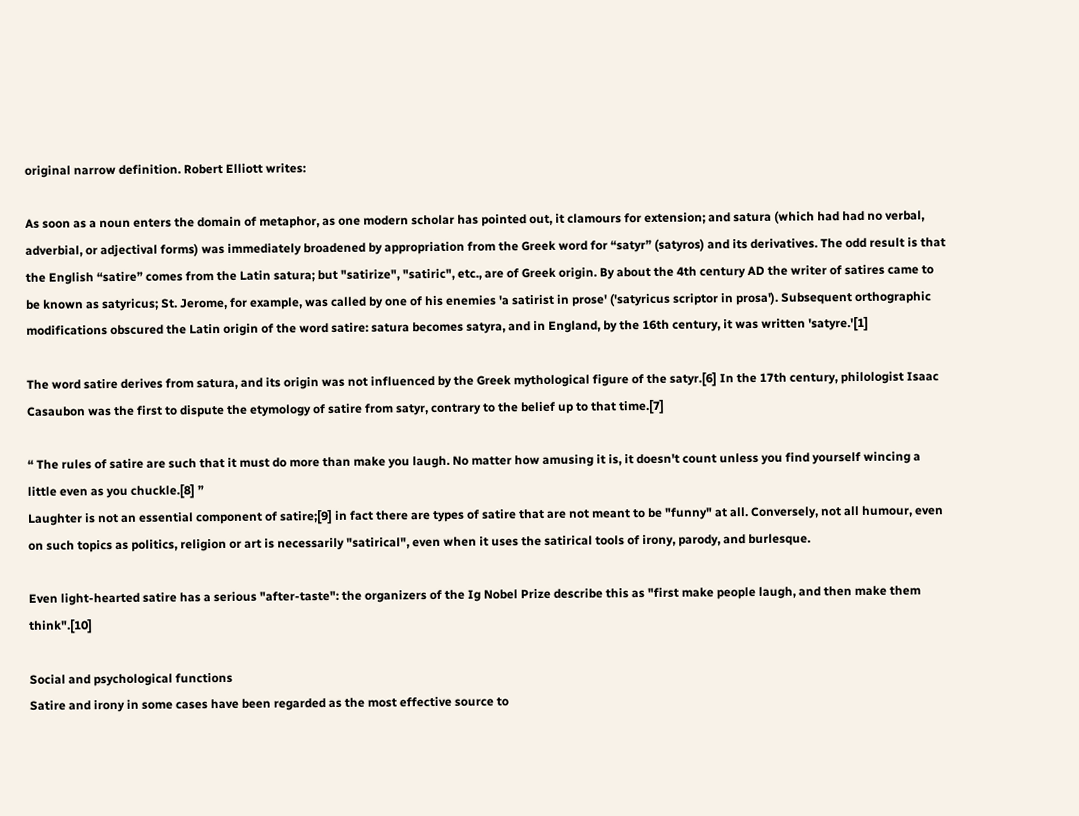original narrow definition. Robert Elliott writes:

As soon as a noun enters the domain of metaphor, as one modern scholar has pointed out, it clamours for extension; and satura (which had had no verbal, adverbial, or adjectival forms) was immediately broadened by appropriation from the Greek word for “satyr” (satyros) and its derivatives. The odd result is that the English “satire” comes from the Latin satura; but "satirize", "satiric", etc., are of Greek origin. By about the 4th century AD the writer of satires came to be known as satyricus; St. Jerome, for example, was called by one of his enemies 'a satirist in prose' ('satyricus scriptor in prosa'). Subsequent orthographic modifications obscured the Latin origin of the word satire: satura becomes satyra, and in England, by the 16th century, it was written 'satyre.'[1]

The word satire derives from satura, and its origin was not influenced by the Greek mythological figure of the satyr.[6] In the 17th century, philologist Isaac Casaubon was the first to dispute the etymology of satire from satyr, contrary to the belief up to that time.[7]

“ The rules of satire are such that it must do more than make you laugh. No matter how amusing it is, it doesn't count unless you find yourself wincing a little even as you chuckle.[8] ”
Laughter is not an essential component of satire;[9] in fact there are types of satire that are not meant to be "funny" at all. Conversely, not all humour, even on such topics as politics, religion or art is necessarily "satirical", even when it uses the satirical tools of irony, parody, and burlesque.

Even light-hearted satire has a serious "after-taste": the organizers of the Ig Nobel Prize describe this as "first make people laugh, and then make them think".[10]

Social and psychological functions
Satire and irony in some cases have been regarded as the most effective source to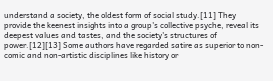understand a society, the oldest form of social study.[11] They provide the keenest insights into a group's collective psyche, reveal its deepest values and tastes, and the society's structures of power.[12][13] Some authors have regarded satire as superior to non-comic and non-artistic disciplines like history or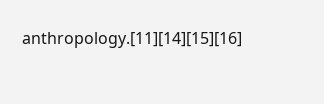anthropology.[11][14][15][16]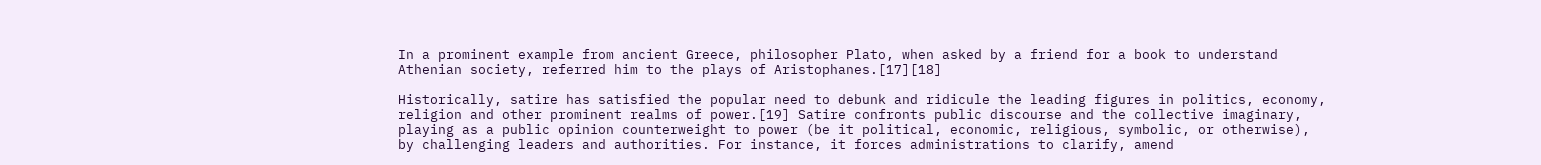In a prominent example from ancient Greece, philosopher Plato, when asked by a friend for a book to understand Athenian society, referred him to the plays of Aristophanes.[17][18]

Historically, satire has satisfied the popular need to debunk and ridicule the leading figures in politics, economy, religion and other prominent realms of power.[19] Satire confronts public discourse and the collective imaginary, playing as a public opinion counterweight to power (be it political, economic, religious, symbolic, or otherwise), by challenging leaders and authorities. For instance, it forces administrations to clarify, amend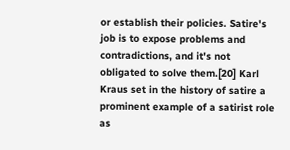or establish their policies. Satire's job is to expose problems and contradictions, and it's not obligated to solve them.[20] Karl Kraus set in the history of satire a prominent example of a satirist role as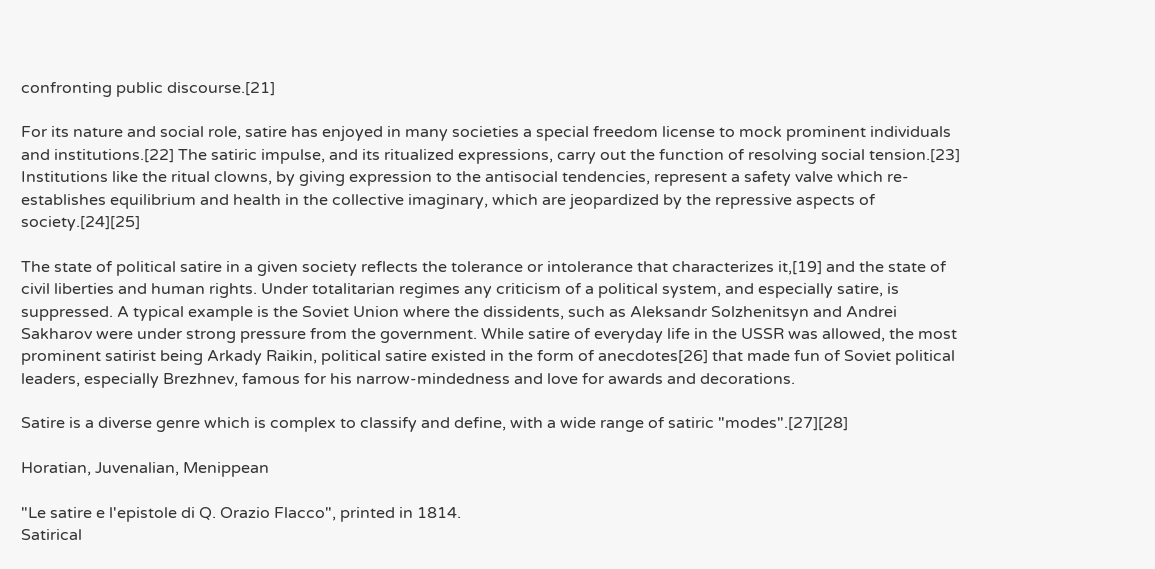confronting public discourse.[21]

For its nature and social role, satire has enjoyed in many societies a special freedom license to mock prominent individuals and institutions.[22] The satiric impulse, and its ritualized expressions, carry out the function of resolving social tension.[23] Institutions like the ritual clowns, by giving expression to the antisocial tendencies, represent a safety valve which re-establishes equilibrium and health in the collective imaginary, which are jeopardized by the repressive aspects of society.[24][25]

The state of political satire in a given society reflects the tolerance or intolerance that characterizes it,[19] and the state of civil liberties and human rights. Under totalitarian regimes any criticism of a political system, and especially satire, is suppressed. A typical example is the Soviet Union where the dissidents, such as Aleksandr Solzhenitsyn and Andrei Sakharov were under strong pressure from the government. While satire of everyday life in the USSR was allowed, the most prominent satirist being Arkady Raikin, political satire existed in the form of anecdotes[26] that made fun of Soviet political leaders, especially Brezhnev, famous for his narrow-mindedness and love for awards and decorations.

Satire is a diverse genre which is complex to classify and define, with a wide range of satiric "modes".[27][28]

Horatian, Juvenalian, Menippean

"Le satire e l'epistole di Q. Orazio Flacco", printed in 1814.
Satirical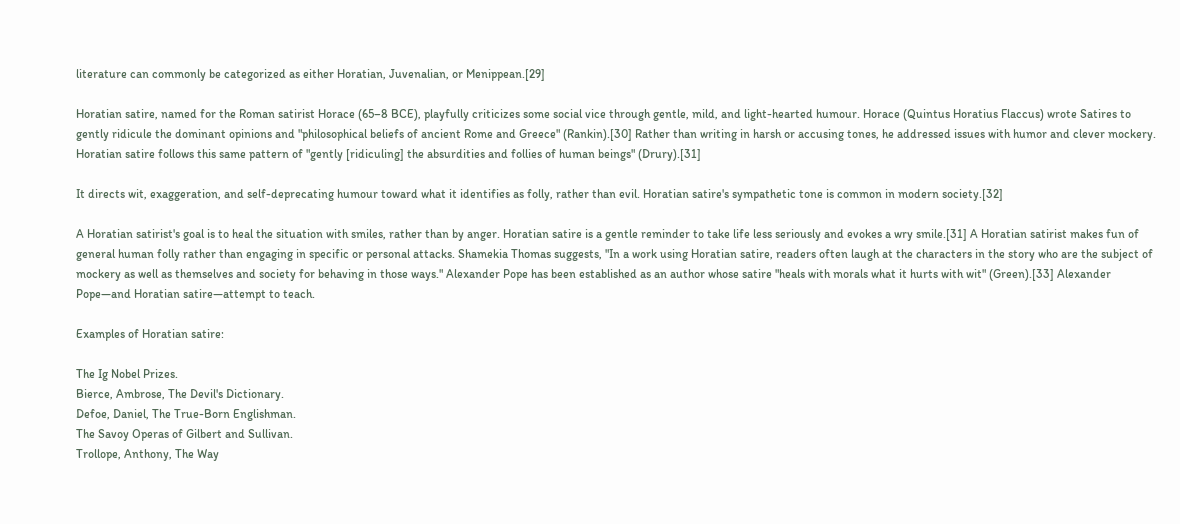literature can commonly be categorized as either Horatian, Juvenalian, or Menippean.[29]

Horatian satire, named for the Roman satirist Horace (65–8 BCE), playfully criticizes some social vice through gentle, mild, and light-hearted humour. Horace (Quintus Horatius Flaccus) wrote Satires to gently ridicule the dominant opinions and "philosophical beliefs of ancient Rome and Greece" (Rankin).[30] Rather than writing in harsh or accusing tones, he addressed issues with humor and clever mockery. Horatian satire follows this same pattern of "gently [ridiculing] the absurdities and follies of human beings" (Drury).[31]

It directs wit, exaggeration, and self-deprecating humour toward what it identifies as folly, rather than evil. Horatian satire's sympathetic tone is common in modern society.[32]

A Horatian satirist's goal is to heal the situation with smiles, rather than by anger. Horatian satire is a gentle reminder to take life less seriously and evokes a wry smile.[31] A Horatian satirist makes fun of general human folly rather than engaging in specific or personal attacks. Shamekia Thomas suggests, "In a work using Horatian satire, readers often laugh at the characters in the story who are the subject of mockery as well as themselves and society for behaving in those ways." Alexander Pope has been established as an author whose satire "heals with morals what it hurts with wit" (Green).[33] Alexander Pope—and Horatian satire—attempt to teach.

Examples of Horatian satire:

The Ig Nobel Prizes.
Bierce, Ambrose, The Devil's Dictionary.
Defoe, Daniel, The True-Born Englishman.
The Savoy Operas of Gilbert and Sullivan.
Trollope, Anthony, The Way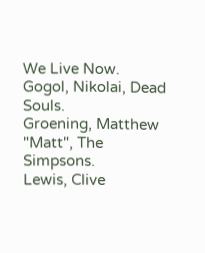We Live Now.
Gogol, Nikolai, Dead Souls.
Groening, Matthew "Matt", The Simpsons.
Lewis, Clive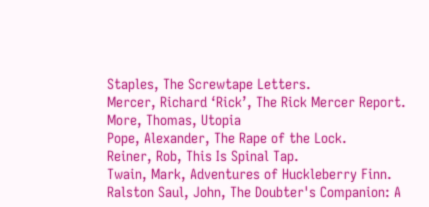Staples, The Screwtape Letters.
Mercer, Richard ‘Rick’, The Rick Mercer Report.
More, Thomas, Utopia
Pope, Alexander, The Rape of the Lock.
Reiner, Rob, This Is Spinal Tap.
Twain, Mark, Adventures of Huckleberry Finn.
Ralston Saul, John, The Doubter's Companion: A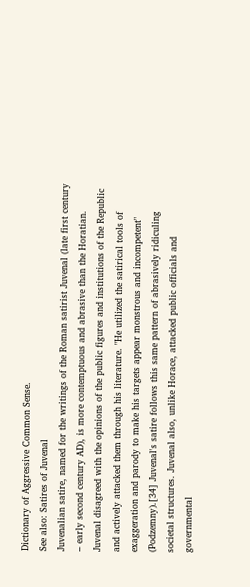Dictionary of Aggressive Common Sense.
See also: Satires of Juvenal
Juvenalian satire, named for the writings of the Roman satirist Juvenal (late first century – early second century AD), is more contemptuous and abrasive than the Horatian. Juvenal disagreed with the opinions of the public figures and institutions of the Republic and actively attacked them through his literature. "He utilized the satirical tools of exaggeration and parody to make his targets appear monstrous and incompetent" (Podzemny).[34] Juvenal's satire follows this same pattern of abrasively ridiculing societal structures. Juvenal also, unlike Horace, attacked public officials and governmental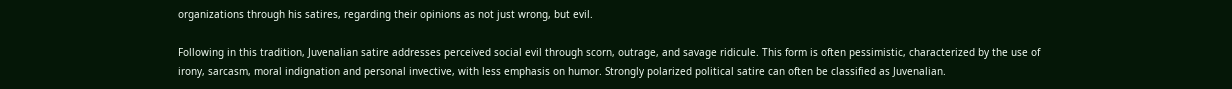organizations through his satires, regarding their opinions as not just wrong, but evil.

Following in this tradition, Juvenalian satire addresses perceived social evil through scorn, outrage, and savage ridicule. This form is often pessimistic, characterized by the use of irony, sarcasm, moral indignation and personal invective, with less emphasis on humor. Strongly polarized political satire can often be classified as Juvenalian.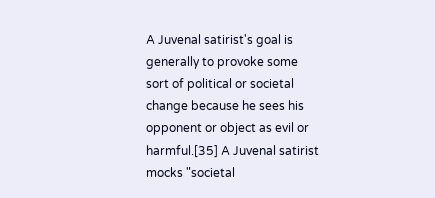A Juvenal satirist's goal is generally to provoke some sort of political or societal change because he sees his opponent or object as evil or harmful.[35] A Juvenal satirist mocks "societal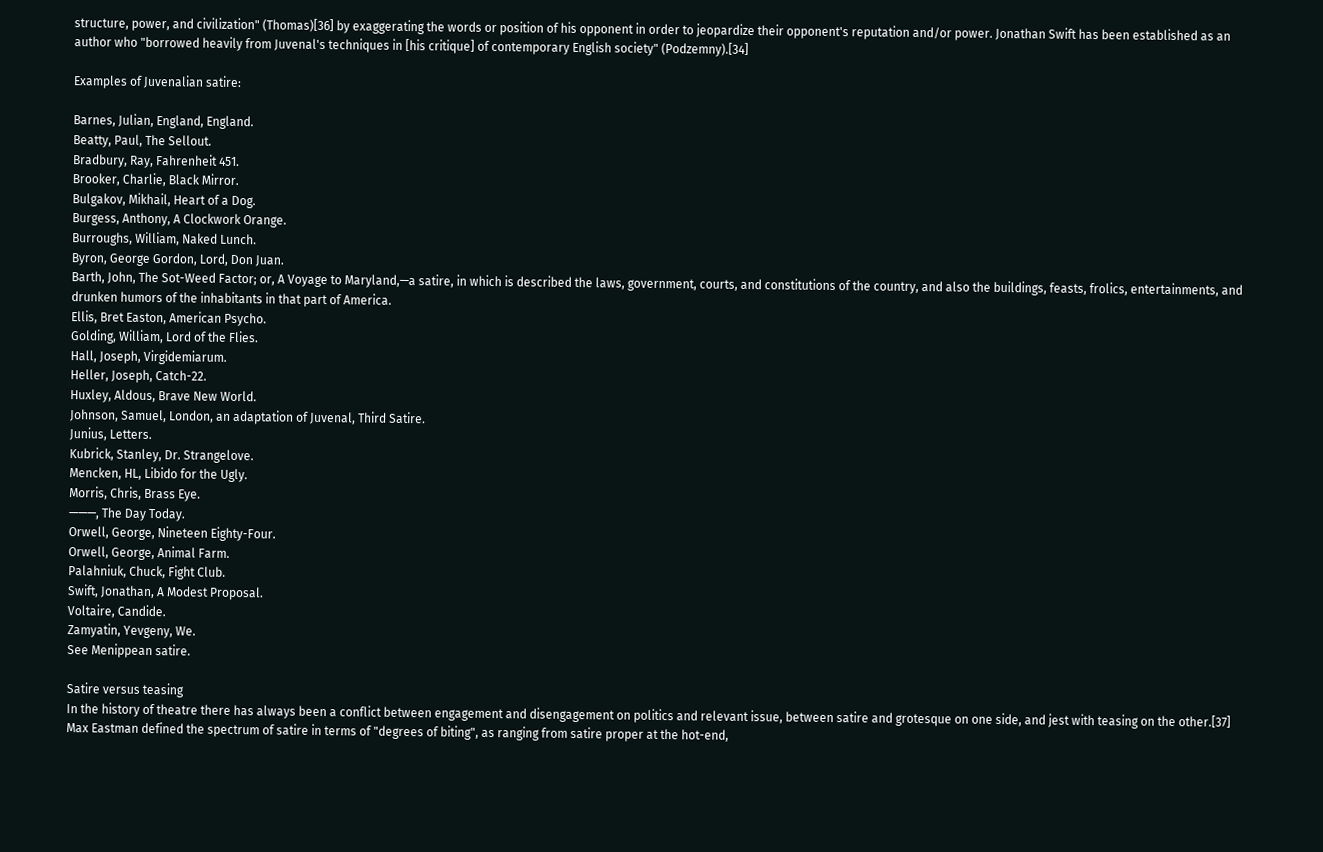structure, power, and civilization" (Thomas)[36] by exaggerating the words or position of his opponent in order to jeopardize their opponent's reputation and/or power. Jonathan Swift has been established as an author who "borrowed heavily from Juvenal's techniques in [his critique] of contemporary English society" (Podzemny).[34]

Examples of Juvenalian satire:

Barnes, Julian, England, England.
Beatty, Paul, The Sellout.
Bradbury, Ray, Fahrenheit 451.
Brooker, Charlie, Black Mirror.
Bulgakov, Mikhail, Heart of a Dog.
Burgess, Anthony, A Clockwork Orange.
Burroughs, William, Naked Lunch.
Byron, George Gordon, Lord, Don Juan.
Barth, John, The Sot-Weed Factor; or, A Voyage to Maryland,—a satire, in which is described the laws, government, courts, and constitutions of the country, and also the buildings, feasts, frolics, entertainments, and drunken humors of the inhabitants in that part of America.
Ellis, Bret Easton, American Psycho.
Golding, William, Lord of the Flies.
Hall, Joseph, Virgidemiarum.
Heller, Joseph, Catch-22.
Huxley, Aldous, Brave New World.
Johnson, Samuel, London, an adaptation of Juvenal, Third Satire.
Junius, Letters.
Kubrick, Stanley, Dr. Strangelove.
Mencken, HL, Libido for the Ugly.
Morris, Chris, Brass Eye.
———, The Day Today.
Orwell, George, Nineteen Eighty-Four.
Orwell, George, Animal Farm.
Palahniuk, Chuck, Fight Club.
Swift, Jonathan, A Modest Proposal.
Voltaire, Candide.
Zamyatin, Yevgeny, We.
See Menippean satire.

Satire versus teasing
In the history of theatre there has always been a conflict between engagement and disengagement on politics and relevant issue, between satire and grotesque on one side, and jest with teasing on the other.[37] Max Eastman defined the spectrum of satire in terms of "degrees of biting", as ranging from satire proper at the hot-end,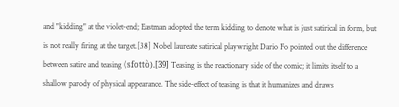and "kidding" at the violet-end; Eastman adopted the term kidding to denote what is just satirical in form, but is not really firing at the target.[38] Nobel laureate satirical playwright Dario Fo pointed out the difference between satire and teasing (sfottò).[39] Teasing is the reactionary side of the comic; it limits itself to a shallow parody of physical appearance. The side-effect of teasing is that it humanizes and draws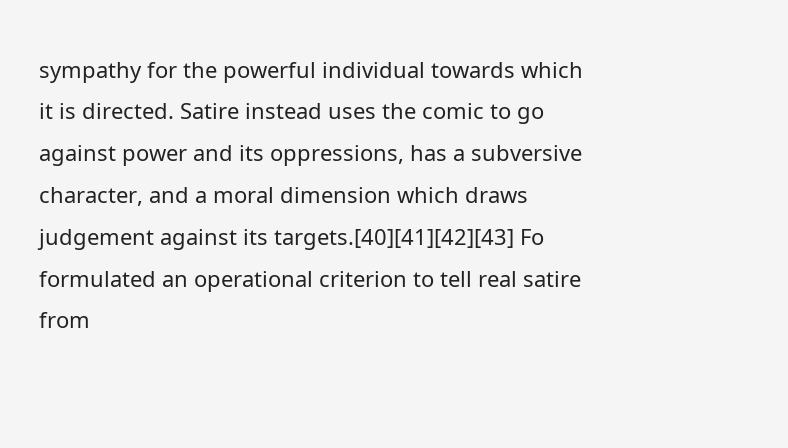sympathy for the powerful individual towards which it is directed. Satire instead uses the comic to go against power and its oppressions, has a subversive character, and a moral dimension which draws judgement against its targets.[40][41][42][43] Fo formulated an operational criterion to tell real satire from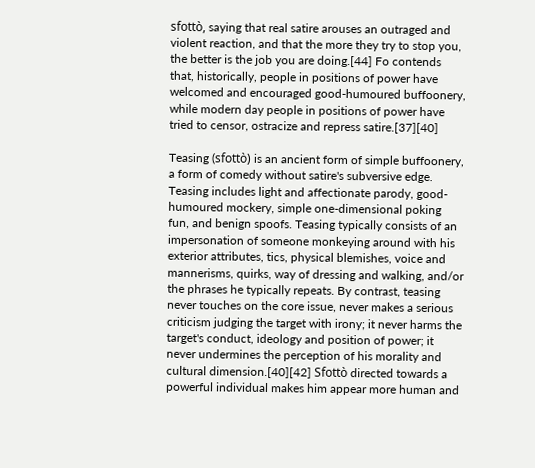sfottò, saying that real satire arouses an outraged and violent reaction, and that the more they try to stop you, the better is the job you are doing.[44] Fo contends that, historically, people in positions of power have welcomed and encouraged good-humoured buffoonery, while modern day people in positions of power have tried to censor, ostracize and repress satire.[37][40]

Teasing (sfottò) is an ancient form of simple buffoonery, a form of comedy without satire's subversive edge. Teasing includes light and affectionate parody, good-humoured mockery, simple one-dimensional poking fun, and benign spoofs. Teasing typically consists of an impersonation of someone monkeying around with his exterior attributes, tics, physical blemishes, voice and mannerisms, quirks, way of dressing and walking, and/or the phrases he typically repeats. By contrast, teasing never touches on the core issue, never makes a serious criticism judging the target with irony; it never harms the target's conduct, ideology and position of power; it never undermines the perception of his morality and cultural dimension.[40][42] Sfottò directed towards a powerful individual makes him appear more human and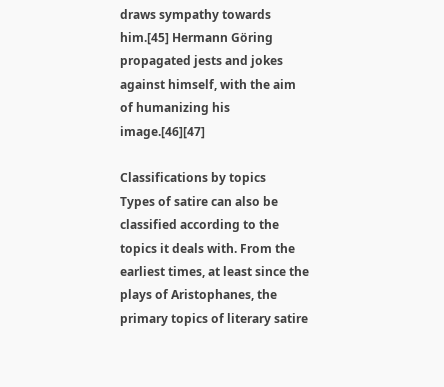draws sympathy towards him.[45] Hermann Göring propagated jests and jokes against himself, with the aim of humanizing his image.[46][47]

Classifications by topics
Types of satire can also be classified according to the topics it deals with. From the earliest times, at least since the plays of Aristophanes, the primary topics of literary satire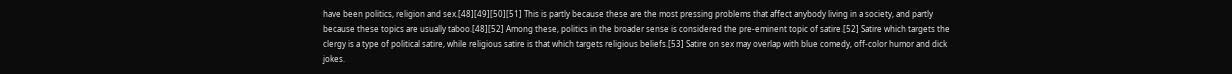have been politics, religion and sex.[48][49][50][51] This is partly because these are the most pressing problems that affect anybody living in a society, and partly because these topics are usually taboo.[48][52] Among these, politics in the broader sense is considered the pre-eminent topic of satire.[52] Satire which targets the clergy is a type of political satire, while religious satire is that which targets religious beliefs.[53] Satire on sex may overlap with blue comedy, off-color humor and dick jokes.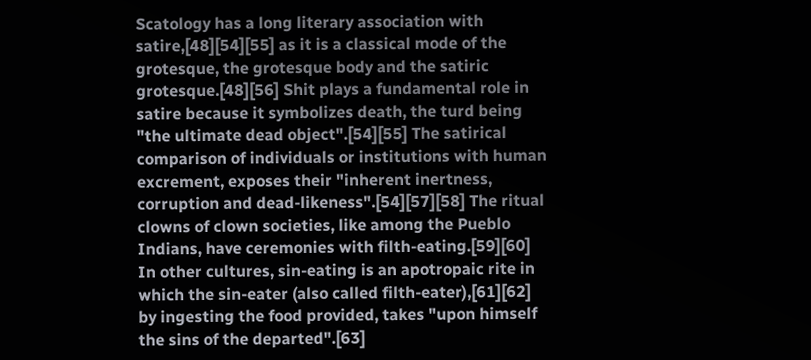Scatology has a long literary association with satire,[48][54][55] as it is a classical mode of the grotesque, the grotesque body and the satiric grotesque.[48][56] Shit plays a fundamental role in satire because it symbolizes death, the turd being "the ultimate dead object".[54][55] The satirical comparison of individuals or institutions with human excrement, exposes their "inherent inertness, corruption and dead-likeness".[54][57][58] The ritual clowns of clown societies, like among the Pueblo Indians, have ceremonies with filth-eating.[59][60] In other cultures, sin-eating is an apotropaic rite in which the sin-eater (also called filth-eater),[61][62] by ingesting the food provided, takes "upon himself the sins of the departed".[63]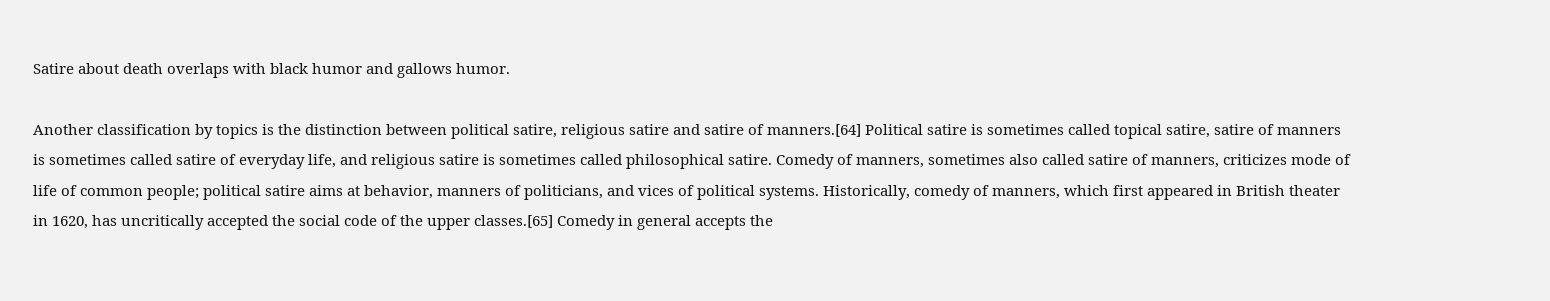Satire about death overlaps with black humor and gallows humor.

Another classification by topics is the distinction between political satire, religious satire and satire of manners.[64] Political satire is sometimes called topical satire, satire of manners is sometimes called satire of everyday life, and religious satire is sometimes called philosophical satire. Comedy of manners, sometimes also called satire of manners, criticizes mode of life of common people; political satire aims at behavior, manners of politicians, and vices of political systems. Historically, comedy of manners, which first appeared in British theater in 1620, has uncritically accepted the social code of the upper classes.[65] Comedy in general accepts the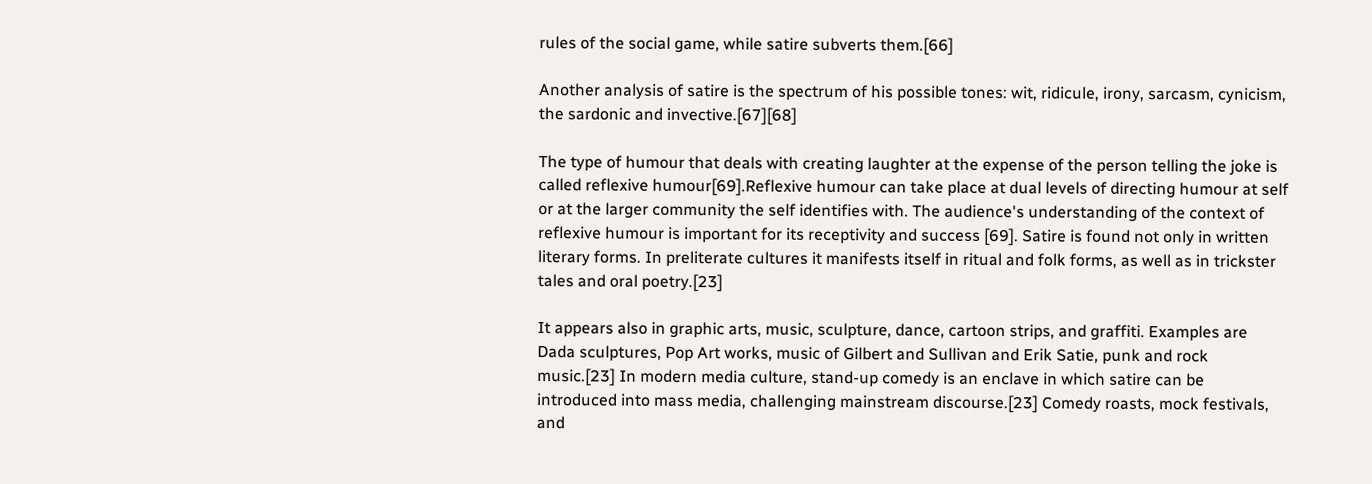rules of the social game, while satire subverts them.[66]

Another analysis of satire is the spectrum of his possible tones: wit, ridicule, irony, sarcasm, cynicism, the sardonic and invective.[67][68]

The type of humour that deals with creating laughter at the expense of the person telling the joke is called reflexive humour[69].Reflexive humour can take place at dual levels of directing humour at self or at the larger community the self identifies with. The audience's understanding of the context of reflexive humour is important for its receptivity and success [69]. Satire is found not only in written literary forms. In preliterate cultures it manifests itself in ritual and folk forms, as well as in trickster tales and oral poetry.[23]

It appears also in graphic arts, music, sculpture, dance, cartoon strips, and graffiti. Examples are Dada sculptures, Pop Art works, music of Gilbert and Sullivan and Erik Satie, punk and rock music.[23] In modern media culture, stand-up comedy is an enclave in which satire can be introduced into mass media, challenging mainstream discourse.[23] Comedy roasts, mock festivals, and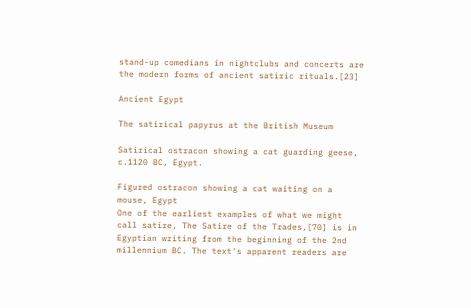stand-up comedians in nightclubs and concerts are the modern forms of ancient satiric rituals.[23]

Ancient Egypt

The satirical papyrus at the British Museum

Satirical ostracon showing a cat guarding geese, c.1120 BC, Egypt.

Figured ostracon showing a cat waiting on a mouse, Egypt
One of the earliest examples of what we might call satire, The Satire of the Trades,[70] is in Egyptian writing from the beginning of the 2nd millennium BC. The text's apparent readers are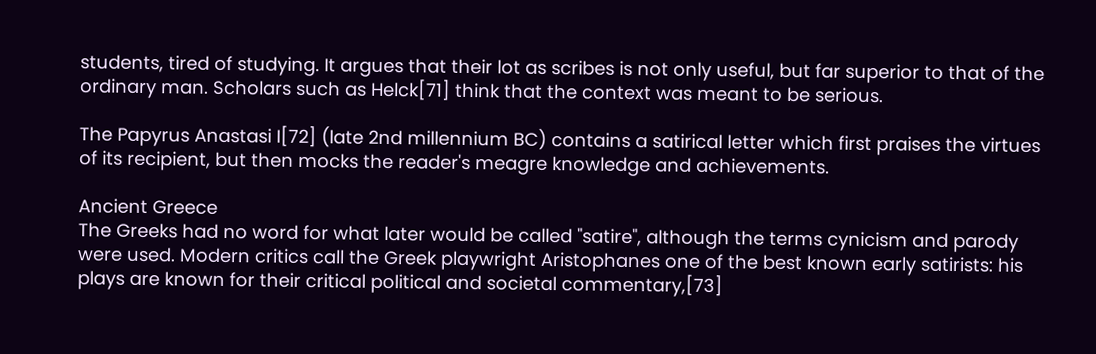students, tired of studying. It argues that their lot as scribes is not only useful, but far superior to that of the ordinary man. Scholars such as Helck[71] think that the context was meant to be serious.

The Papyrus Anastasi I[72] (late 2nd millennium BC) contains a satirical letter which first praises the virtues of its recipient, but then mocks the reader's meagre knowledge and achievements.

Ancient Greece
The Greeks had no word for what later would be called "satire", although the terms cynicism and parody were used. Modern critics call the Greek playwright Aristophanes one of the best known early satirists: his plays are known for their critical political and societal commentary,[73]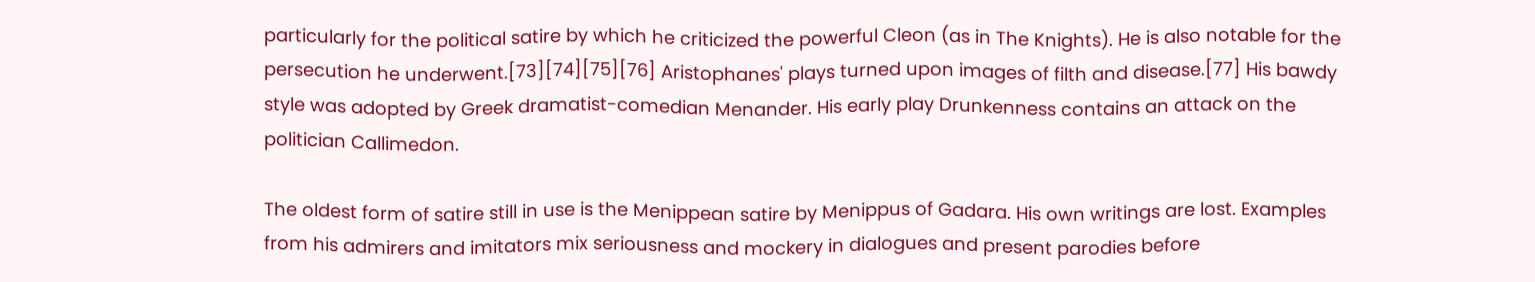particularly for the political satire by which he criticized the powerful Cleon (as in The Knights). He is also notable for the persecution he underwent.[73][74][75][76] Aristophanes' plays turned upon images of filth and disease.[77] His bawdy style was adopted by Greek dramatist-comedian Menander. His early play Drunkenness contains an attack on the politician Callimedon.

The oldest form of satire still in use is the Menippean satire by Menippus of Gadara. His own writings are lost. Examples from his admirers and imitators mix seriousness and mockery in dialogues and present parodies before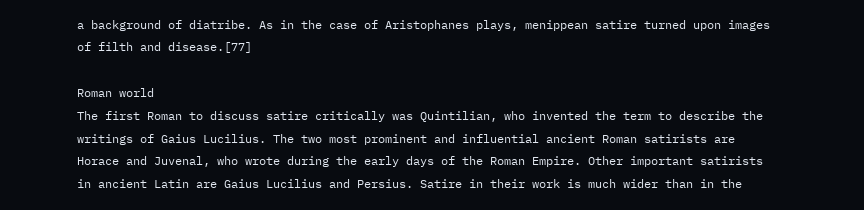a background of diatribe. As in the case of Aristophanes plays, menippean satire turned upon images of filth and disease.[77]

Roman world
The first Roman to discuss satire critically was Quintilian, who invented the term to describe the writings of Gaius Lucilius. The two most prominent and influential ancient Roman satirists are Horace and Juvenal, who wrote during the early days of the Roman Empire. Other important satirists in ancient Latin are Gaius Lucilius and Persius. Satire in their work is much wider than in the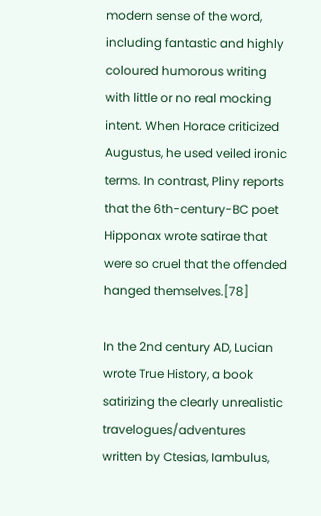modern sense of the word, including fantastic and highly coloured humorous writing with little or no real mocking intent. When Horace criticized Augustus, he used veiled ironic terms. In contrast, Pliny reports that the 6th-century-BC poet Hipponax wrote satirae that were so cruel that the offended hanged themselves.[78]

In the 2nd century AD, Lucian wrote True History, a book satirizing the clearly unrealistic travelogues/adventures written by Ctesias, Iambulus,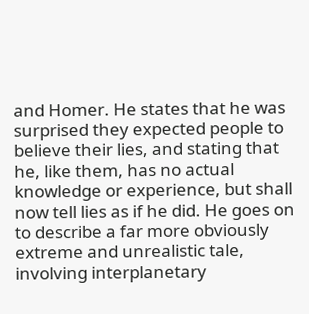and Homer. He states that he was surprised they expected people to believe their lies, and stating that he, like them, has no actual knowledge or experience, but shall now tell lies as if he did. He goes on to describe a far more obviously extreme and unrealistic tale, involving interplanetary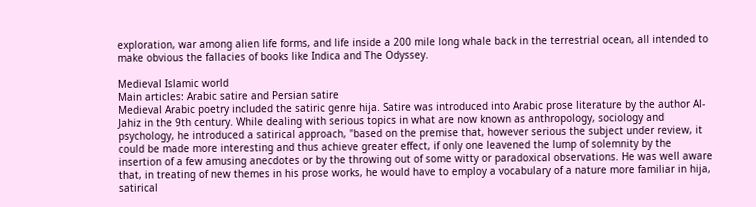exploration, war among alien life forms, and life inside a 200 mile long whale back in the terrestrial ocean, all intended to make obvious the fallacies of books like Indica and The Odyssey.

Medieval Islamic world
Main articles: Arabic satire and Persian satire
Medieval Arabic poetry included the satiric genre hija. Satire was introduced into Arabic prose literature by the author Al-Jahiz in the 9th century. While dealing with serious topics in what are now known as anthropology, sociology and psychology, he introduced a satirical approach, "based on the premise that, however serious the subject under review, it could be made more interesting and thus achieve greater effect, if only one leavened the lump of solemnity by the insertion of a few amusing anecdotes or by the throwing out of some witty or paradoxical observations. He was well aware that, in treating of new themes in his prose works, he would have to employ a vocabulary of a nature more familiar in hija, satirical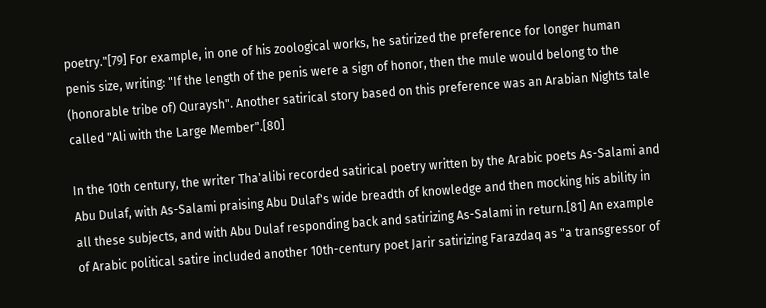poetry."[79] For example, in one of his zoological works, he satirized the preference for longer human penis size, writing: "If the length of the penis were a sign of honor, then the mule would belong to the (honorable tribe of) Quraysh". Another satirical story based on this preference was an Arabian Nights tale called "Ali with the Large Member".[80]

In the 10th century, the writer Tha'alibi recorded satirical poetry written by the Arabic poets As-Salami and Abu Dulaf, with As-Salami praising Abu Dulaf's wide breadth of knowledge and then mocking his ability in all these subjects, and with Abu Dulaf responding back and satirizing As-Salami in return.[81] An example of Arabic political satire included another 10th-century poet Jarir satirizing Farazdaq as "a transgressor of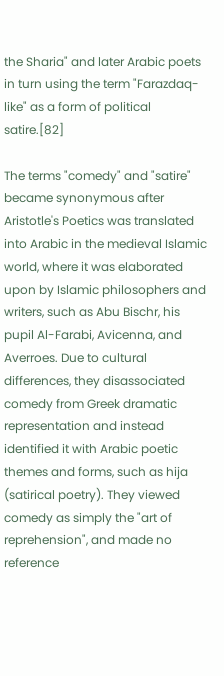the Sharia" and later Arabic poets in turn using the term "Farazdaq-like" as a form of political satire.[82]

The terms "comedy" and "satire" became synonymous after Aristotle's Poetics was translated into Arabic in the medieval Islamic world, where it was elaborated upon by Islamic philosophers and writers, such as Abu Bischr, his pupil Al-Farabi, Avicenna, and Averroes. Due to cultural differences, they disassociated comedy from Greek dramatic representation and instead identified it with Arabic poetic themes and forms, such as hija (satirical poetry). They viewed comedy as simply the "art of reprehension", and made no reference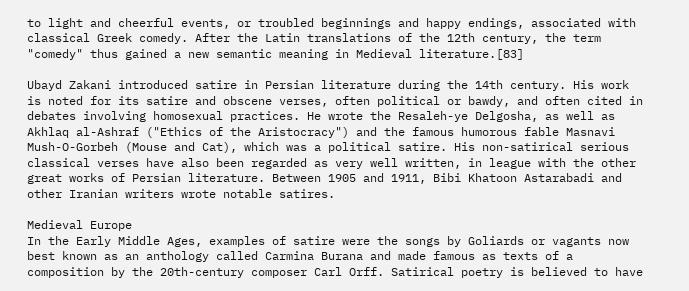to light and cheerful events, or troubled beginnings and happy endings, associated with classical Greek comedy. After the Latin translations of the 12th century, the term "comedy" thus gained a new semantic meaning in Medieval literature.[83]

Ubayd Zakani introduced satire in Persian literature during the 14th century. His work is noted for its satire and obscene verses, often political or bawdy, and often cited in debates involving homosexual practices. He wrote the Resaleh-ye Delgosha, as well as Akhlaq al-Ashraf ("Ethics of the Aristocracy") and the famous humorous fable Masnavi Mush-O-Gorbeh (Mouse and Cat), which was a political satire. His non-satirical serious classical verses have also been regarded as very well written, in league with the other great works of Persian literature. Between 1905 and 1911, Bibi Khatoon Astarabadi and other Iranian writers wrote notable satires.

Medieval Europe
In the Early Middle Ages, examples of satire were the songs by Goliards or vagants now best known as an anthology called Carmina Burana and made famous as texts of a composition by the 20th-century composer Carl Orff. Satirical poetry is believed to have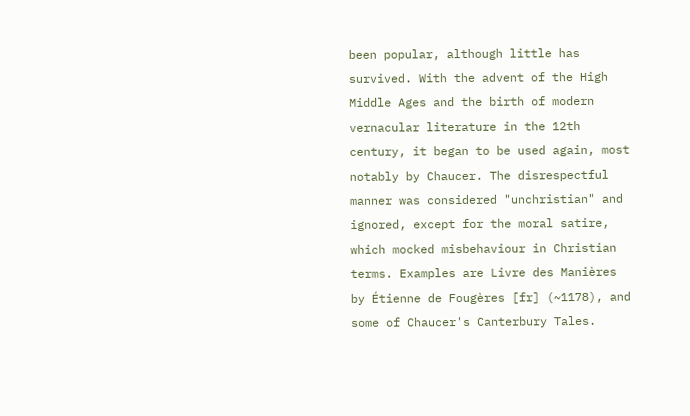been popular, although little has survived. With the advent of the High Middle Ages and the birth of modern vernacular literature in the 12th century, it began to be used again, most notably by Chaucer. The disrespectful manner was considered "unchristian" and ignored, except for the moral satire, which mocked misbehaviour in Christian terms. Examples are Livre des Manières by Étienne de Fougères [fr] (~1178), and some of Chaucer's Canterbury Tales.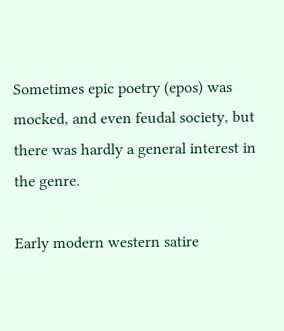Sometimes epic poetry (epos) was mocked, and even feudal society, but there was hardly a general interest in the genre.

Early modern western satire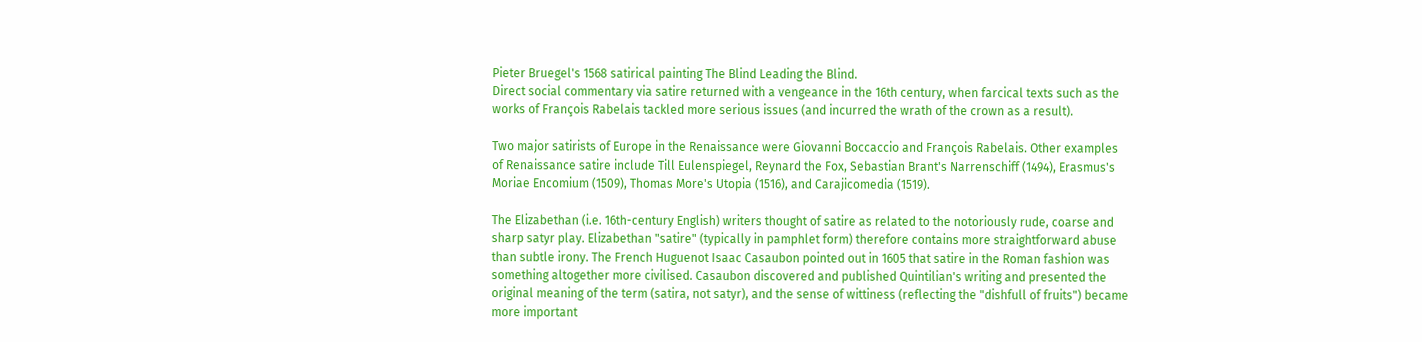Pieter Bruegel's 1568 satirical painting The Blind Leading the Blind.
Direct social commentary via satire returned with a vengeance in the 16th century, when farcical texts such as the works of François Rabelais tackled more serious issues (and incurred the wrath of the crown as a result).

Two major satirists of Europe in the Renaissance were Giovanni Boccaccio and François Rabelais. Other examples of Renaissance satire include Till Eulenspiegel, Reynard the Fox, Sebastian Brant's Narrenschiff (1494), Erasmus's Moriae Encomium (1509), Thomas More's Utopia (1516), and Carajicomedia (1519).

The Elizabethan (i.e. 16th-century English) writers thought of satire as related to the notoriously rude, coarse and sharp satyr play. Elizabethan "satire" (typically in pamphlet form) therefore contains more straightforward abuse than subtle irony. The French Huguenot Isaac Casaubon pointed out in 1605 that satire in the Roman fashion was something altogether more civilised. Casaubon discovered and published Quintilian's writing and presented the original meaning of the term (satira, not satyr), and the sense of wittiness (reflecting the "dishfull of fruits") became more important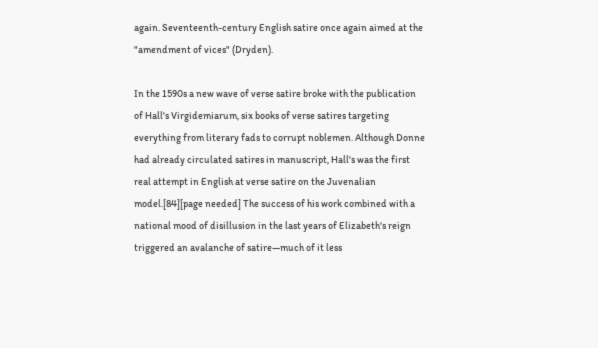again. Seventeenth-century English satire once again aimed at the "amendment of vices" (Dryden).

In the 1590s a new wave of verse satire broke with the publication of Hall's Virgidemiarum, six books of verse satires targeting everything from literary fads to corrupt noblemen. Although Donne had already circulated satires in manuscript, Hall's was the first real attempt in English at verse satire on the Juvenalian model.[84][page needed] The success of his work combined with a national mood of disillusion in the last years of Elizabeth's reign triggered an avalanche of satire—much of it less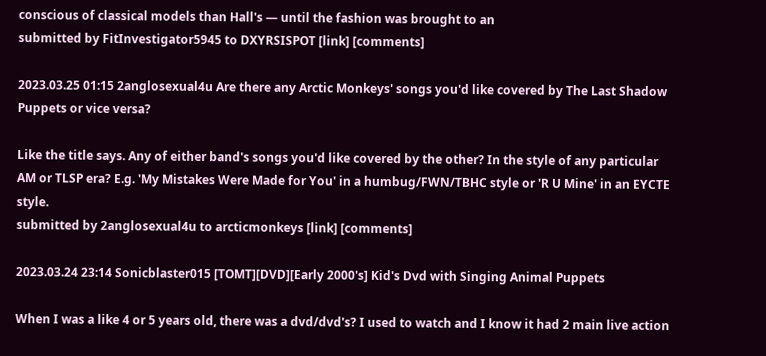conscious of classical models than Hall's — until the fashion was brought to an
submitted by FitInvestigator5945 to DXYRSISPOT [link] [comments]

2023.03.25 01:15 2anglosexual4u Are there any Arctic Monkeys' songs you'd like covered by The Last Shadow Puppets or vice versa?

Like the title says. Any of either band's songs you'd like covered by the other? In the style of any particular AM or TLSP era? E.g. 'My Mistakes Were Made for You' in a humbug/FWN/TBHC style or 'R U Mine' in an EYCTE style.
submitted by 2anglosexual4u to arcticmonkeys [link] [comments]

2023.03.24 23:14 Sonicblaster015 [TOMT][DVD][Early 2000's] Kid's Dvd with Singing Animal Puppets

When I was a like 4 or 5 years old, there was a dvd/dvd's? I used to watch and I know it had 2 main live action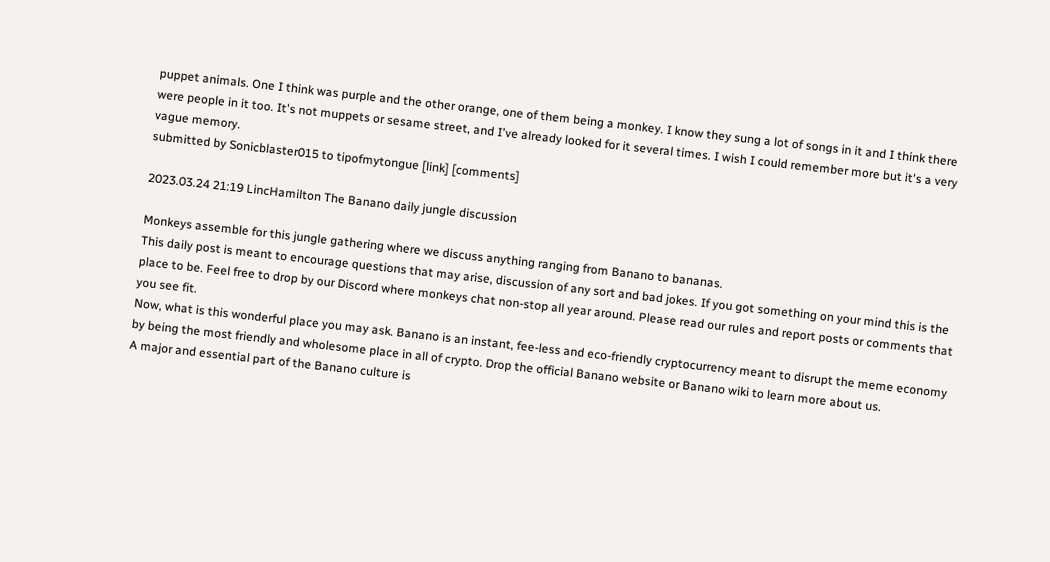puppet animals. One I think was purple and the other orange, one of them being a monkey. I know they sung a lot of songs in it and I think there were people in it too. It's not muppets or sesame street, and I've already looked for it several times. I wish I could remember more but it's a very vague memory.
submitted by Sonicblaster015 to tipofmytongue [link] [comments]

2023.03.24 21:19 LincHamilton The Banano daily jungle discussion

Monkeys assemble for this jungle gathering where we discuss anything ranging from Banano to bananas.
This daily post is meant to encourage questions that may arise, discussion of any sort and bad jokes. If you got something on your mind this is the place to be. Feel free to drop by our Discord where monkeys chat non-stop all year around. Please read our rules and report posts or comments that you see fit.
Now, what is this wonderful place you may ask. Banano is an instant, fee-less and eco-friendly cryptocurrency meant to disrupt the meme economy by being the most friendly and wholesome place in all of crypto. Drop the official Banano website or Banano wiki to learn more about us.
A major and essential part of the Banano culture is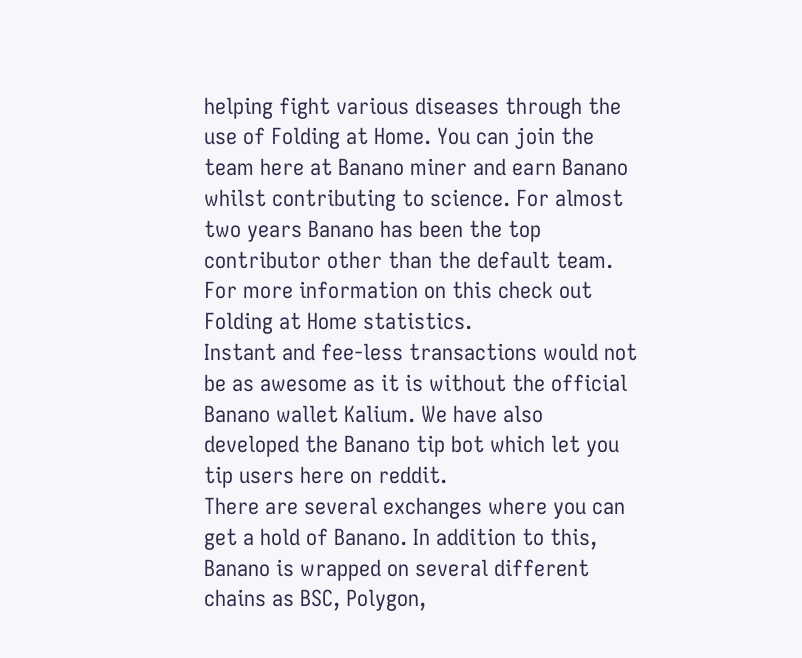helping fight various diseases through the use of Folding at Home. You can join the team here at Banano miner and earn Banano whilst contributing to science. For almost two years Banano has been the top contributor other than the default team. For more information on this check out Folding at Home statistics.
Instant and fee-less transactions would not be as awesome as it is without the official Banano wallet Kalium. We have also developed the Banano tip bot which let you tip users here on reddit.
There are several exchanges where you can get a hold of Banano. In addition to this, Banano is wrapped on several different chains as BSC, Polygon,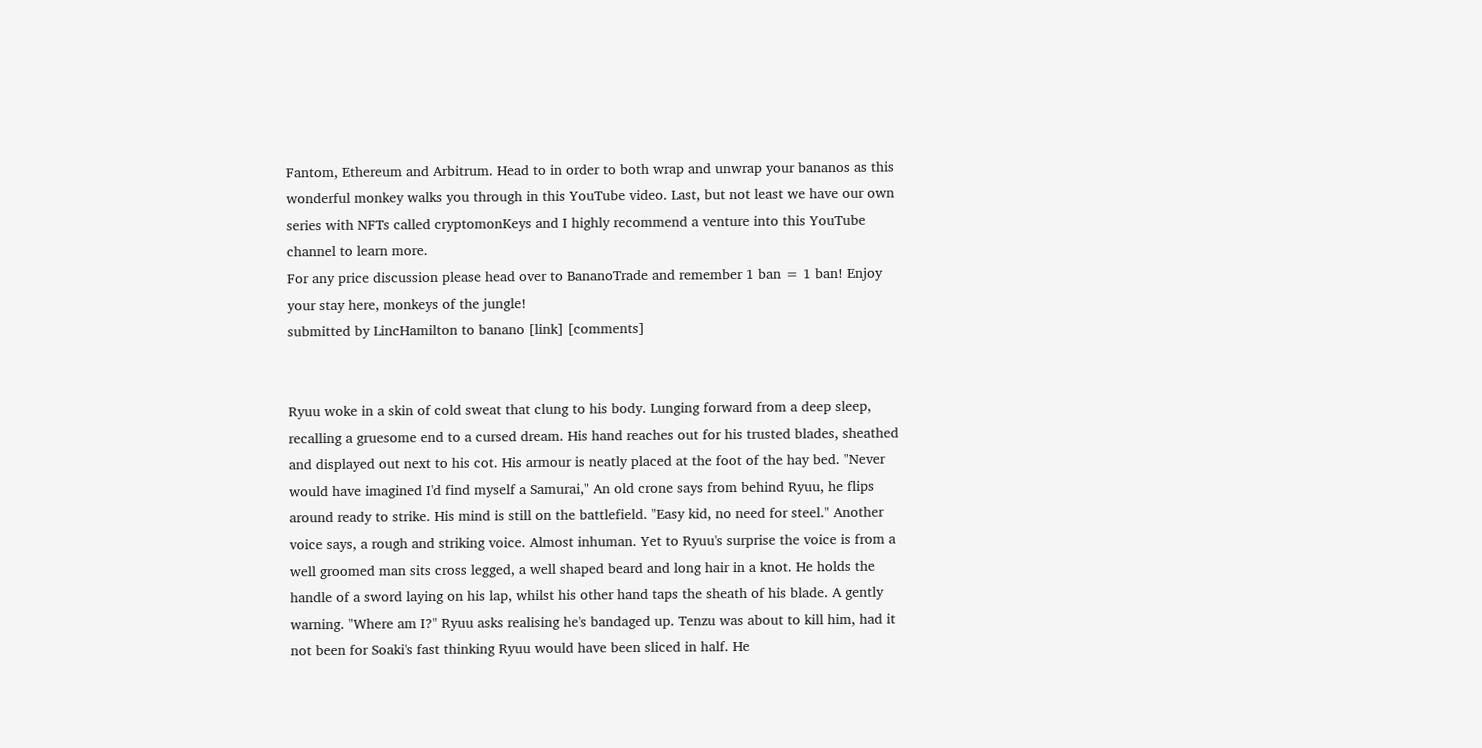Fantom, Ethereum and Arbitrum. Head to in order to both wrap and unwrap your bananos as this wonderful monkey walks you through in this YouTube video. Last, but not least we have our own series with NFTs called cryptomonKeys and I highly recommend a venture into this YouTube channel to learn more.
For any price discussion please head over to BananoTrade and remember 1 ban = 1 ban! Enjoy your stay here, monkeys of the jungle!
submitted by LincHamilton to banano [link] [comments]


Ryuu woke in a skin of cold sweat that clung to his body. Lunging forward from a deep sleep, recalling a gruesome end to a cursed dream. His hand reaches out for his trusted blades, sheathed and displayed out next to his cot. His armour is neatly placed at the foot of the hay bed. "Never would have imagined I'd find myself a Samurai," An old crone says from behind Ryuu, he flips around ready to strike. His mind is still on the battlefield. "Easy kid, no need for steel." Another voice says, a rough and striking voice. Almost inhuman. Yet to Ryuu's surprise the voice is from a well groomed man sits cross legged, a well shaped beard and long hair in a knot. He holds the handle of a sword laying on his lap, whilst his other hand taps the sheath of his blade. A gently warning. "Where am I?" Ryuu asks realising he's bandaged up. Tenzu was about to kill him, had it not been for Soaki's fast thinking Ryuu would have been sliced in half. He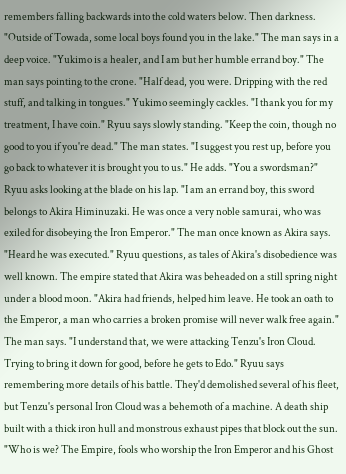remembers falling backwards into the cold waters below. Then darkness. "Outside of Towada, some local boys found you in the lake." The man says in a deep voice. "Yukimo is a healer, and I am but her humble errand boy." The man says pointing to the crone. "Half dead, you were. Dripping with the red stuff, and talking in tongues." Yukimo seemingly cackles. "I thank you for my treatment, I have coin." Ryuu says slowly standing. "Keep the coin, though no good to you if you're dead." The man states. "I suggest you rest up, before you go back to whatever it is brought you to us." He adds. "You a swordsman?" Ryuu asks looking at the blade on his lap. "I am an errand boy, this sword belongs to Akira Himinuzaki. He was once a very noble samurai, who was exiled for disobeying the Iron Emperor." The man once known as Akira says. "Heard he was executed." Ryuu questions, as tales of Akira's disobedience was well known. The empire stated that Akira was beheaded on a still spring night under a blood moon. "Akira had friends, helped him leave. He took an oath to the Emperor, a man who carries a broken promise will never walk free again." The man says. "I understand that, we were attacking Tenzu's Iron Cloud. Trying to bring it down for good, before he gets to Edo." Ryuu says remembering more details of his battle. They'd demolished several of his fleet, but Tenzu's personal Iron Cloud was a behemoth of a machine. A death ship built with a thick iron hull and monstrous exhaust pipes that block out the sun. "Who is we? The Empire, fools who worship the Iron Emperor and his Ghost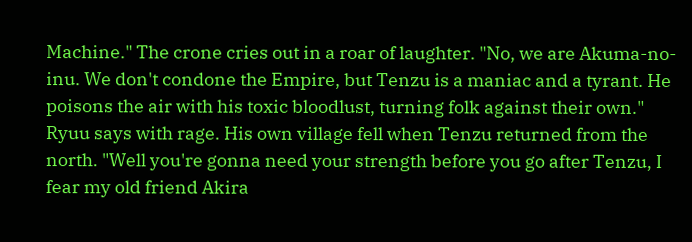Machine." The crone cries out in a roar of laughter. "No, we are Akuma-no-inu. We don't condone the Empire, but Tenzu is a maniac and a tyrant. He poisons the air with his toxic bloodlust, turning folk against their own." Ryuu says with rage. His own village fell when Tenzu returned from the north. "Well you're gonna need your strength before you go after Tenzu, I fear my old friend Akira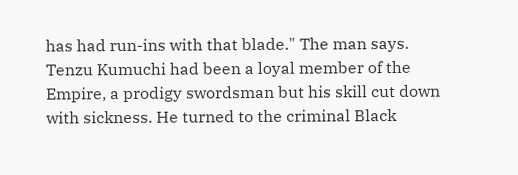has had run-ins with that blade." The man says.
Tenzu Kumuchi had been a loyal member of the Empire, a prodigy swordsman but his skill cut down with sickness. He turned to the criminal Black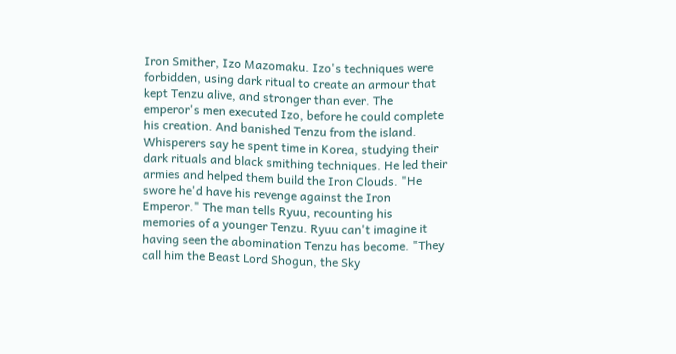Iron Smither, Izo Mazomaku. Izo's techniques were forbidden, using dark ritual to create an armour that kept Tenzu alive, and stronger than ever. The emperor's men executed Izo, before he could complete his creation. And banished Tenzu from the island. Whisperers say he spent time in Korea, studying their dark rituals and black smithing techniques. He led their armies and helped them build the Iron Clouds. "He swore he'd have his revenge against the Iron Emperor." The man tells Ryuu, recounting his memories of a younger Tenzu. Ryuu can't imagine it having seen the abomination Tenzu has become. "They call him the Beast Lord Shogun, the Sky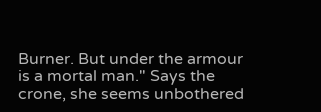Burner. But under the armour is a mortal man." Says the crone, she seems unbothered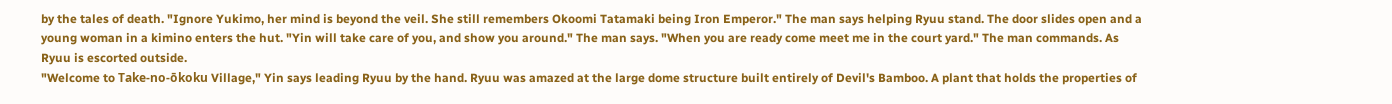by the tales of death. "Ignore Yukimo, her mind is beyond the veil. She still remembers Okoomi Tatamaki being Iron Emperor." The man says helping Ryuu stand. The door slides open and a young woman in a kimino enters the hut. "Yin will take care of you, and show you around." The man says. "When you are ready come meet me in the court yard." The man commands. As Ryuu is escorted outside.
"Welcome to Take-no-ōkoku Village," Yin says leading Ryuu by the hand. Ryuu was amazed at the large dome structure built entirely of Devil's Bamboo. A plant that holds the properties of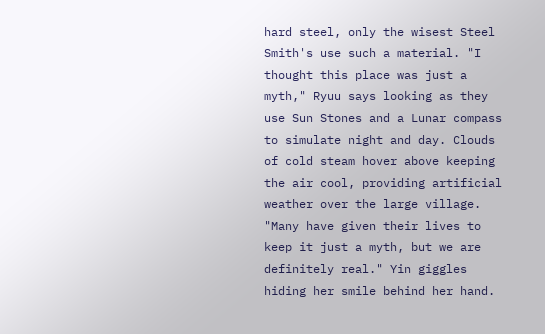hard steel, only the wisest Steel Smith's use such a material. "I thought this place was just a myth," Ryuu says looking as they use Sun Stones and a Lunar compass to simulate night and day. Clouds of cold steam hover above keeping the air cool, providing artificial weather over the large village. "Many have given their lives to keep it just a myth, but we are definitely real." Yin giggles hiding her smile behind her hand.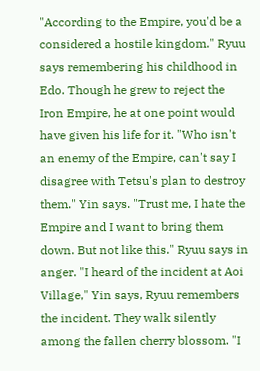"According to the Empire, you'd be a considered a hostile kingdom." Ryuu says remembering his childhood in Edo. Though he grew to reject the Iron Empire, he at one point would have given his life for it. "Who isn't an enemy of the Empire, can't say I disagree with Tetsu's plan to destroy them." Yin says. "Trust me, I hate the Empire and I want to bring them down. But not like this." Ryuu says in anger. "I heard of the incident at Aoi Village," Yin says, Ryuu remembers the incident. They walk silently among the fallen cherry blossom. "I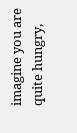imagine you are quite hungry,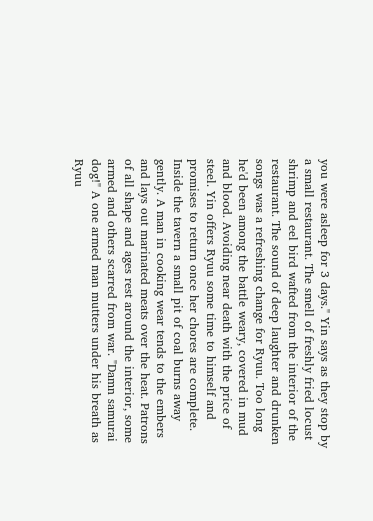you were asleep for 3 days." Yin says as they stop by a small restaurant. The smell of freshly fried locust shrimp and eel bird wafted from the interior of the restaurant. The sound of deep laughter and drunken songs was a refreshing change for Ryuu. Too long he'd been among the battle weary, covered in mud and blood. Avoiding near death with the price of steel. Yin offers Ryuu some time to himself and promises to return once her chores are complete.
Inside the tavern a small pit of coal burns away gently. A man in cooking wear tends to the embers and lays out marinated meats over the heat. Patrons of all shape and ages rest around the interior, some armed and others scarred from war. "Damn samurai dog!" A one armed man mutters under his breath as Ryuu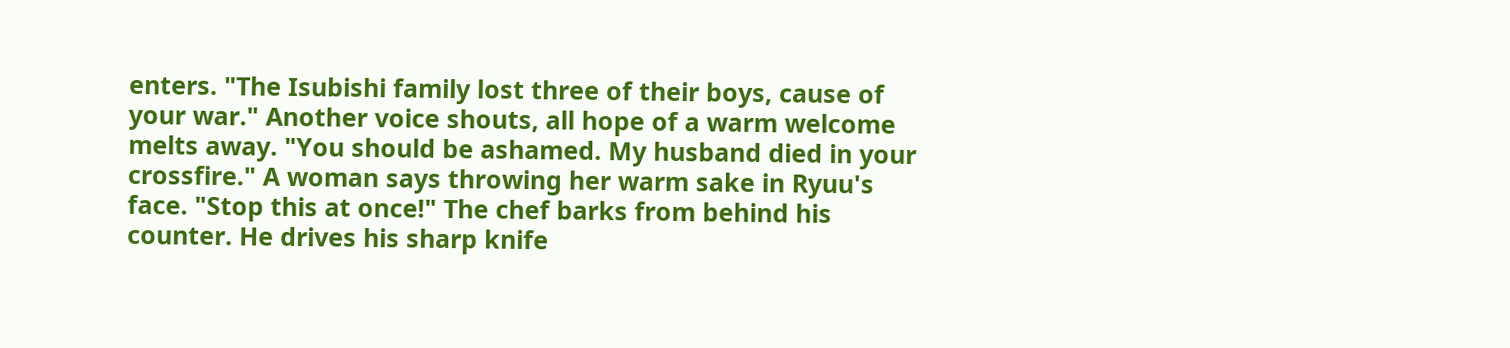enters. "The Isubishi family lost three of their boys, cause of your war." Another voice shouts, all hope of a warm welcome melts away. "You should be ashamed. My husband died in your crossfire." A woman says throwing her warm sake in Ryuu's face. "Stop this at once!" The chef barks from behind his counter. He drives his sharp knife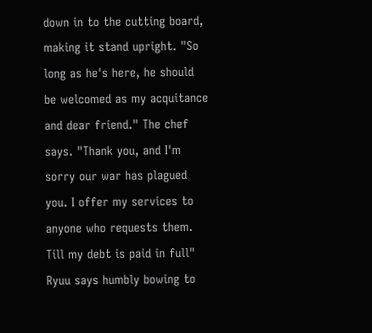down in to the cutting board, making it stand upright. "So long as he's here, he should be welcomed as my acquitance and dear friend." The chef says. "Thank you, and I'm sorry our war has plagued you. I offer my services to anyone who requests them. Till my debt is paid in full" Ryuu says humbly bowing to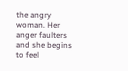the angry woman. Her anger faulters and she begins to feel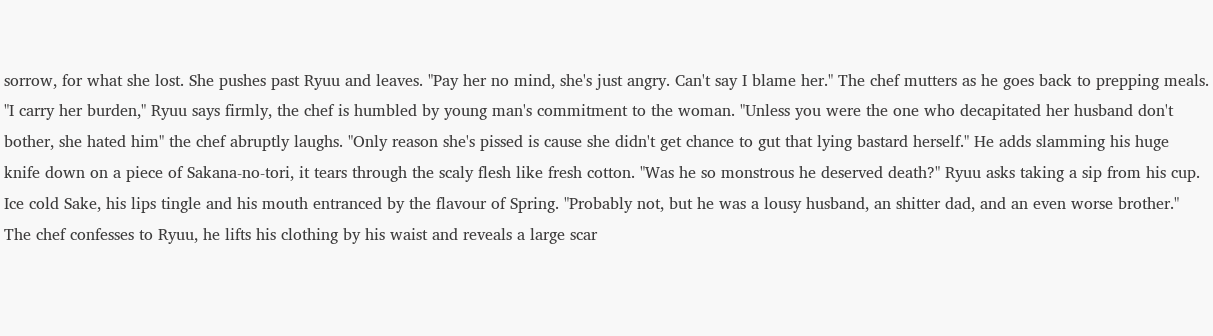sorrow, for what she lost. She pushes past Ryuu and leaves. "Pay her no mind, she's just angry. Can't say I blame her." The chef mutters as he goes back to prepping meals. "I carry her burden," Ryuu says firmly, the chef is humbled by young man's commitment to the woman. "Unless you were the one who decapitated her husband don't bother, she hated him" the chef abruptly laughs. "Only reason she's pissed is cause she didn't get chance to gut that lying bastard herself." He adds slamming his huge knife down on a piece of Sakana-no-tori, it tears through the scaly flesh like fresh cotton. "Was he so monstrous he deserved death?" Ryuu asks taking a sip from his cup. Ice cold Sake, his lips tingle and his mouth entranced by the flavour of Spring. "Probably not, but he was a lousy husband, an shitter dad, and an even worse brother." The chef confesses to Ryuu, he lifts his clothing by his waist and reveals a large scar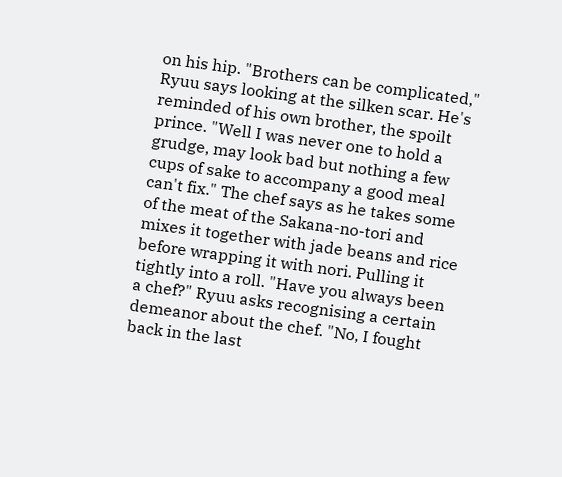on his hip. "Brothers can be complicated," Ryuu says looking at the silken scar. He's reminded of his own brother, the spoilt prince. "Well I was never one to hold a grudge, may look bad but nothing a few cups of sake to accompany a good meal can't fix." The chef says as he takes some of the meat of the Sakana-no-tori and mixes it together with jade beans and rice before wrapping it with nori. Pulling it tightly into a roll. "Have you always been a chef?" Ryuu asks recognising a certain demeanor about the chef. "No, I fought back in the last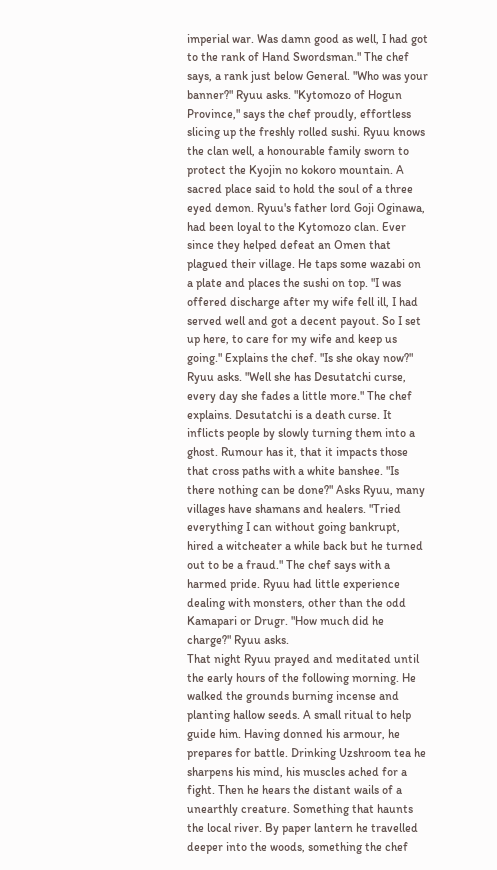imperial war. Was damn good as well, I had got to the rank of Hand Swordsman." The chef says, a rank just below General. "Who was your banner?" Ryuu asks. "Kytomozo of Hogun Province," says the chef proudly, effortless slicing up the freshly rolled sushi. Ryuu knows the clan well, a honourable family sworn to protect the Kyojin no kokoro mountain. A sacred place said to hold the soul of a three eyed demon. Ryuu's father lord Goji Oginawa, had been loyal to the Kytomozo clan. Ever since they helped defeat an Omen that plagued their village. He taps some wazabi on a plate and places the sushi on top. "I was offered discharge after my wife fell ill, I had served well and got a decent payout. So I set up here, to care for my wife and keep us going." Explains the chef. "Is she okay now?" Ryuu asks. "Well she has Desutatchi curse, every day she fades a little more." The chef explains. Desutatchi is a death curse. It inflicts people by slowly turning them into a ghost. Rumour has it, that it impacts those that cross paths with a white banshee. "Is there nothing can be done?" Asks Ryuu, many villages have shamans and healers. "Tried everything I can without going bankrupt, hired a witcheater a while back but he turned out to be a fraud." The chef says with a harmed pride. Ryuu had little experience dealing with monsters, other than the odd Kamapari or Drugr. "How much did he charge?" Ryuu asks.
That night Ryuu prayed and meditated until the early hours of the following morning. He walked the grounds burning incense and planting hallow seeds. A small ritual to help guide him. Having donned his armour, he prepares for battle. Drinking Uzshroom tea he sharpens his mind, his muscles ached for a fight. Then he hears the distant wails of a unearthly creature. Something that haunts the local river. By paper lantern he travelled deeper into the woods, something the chef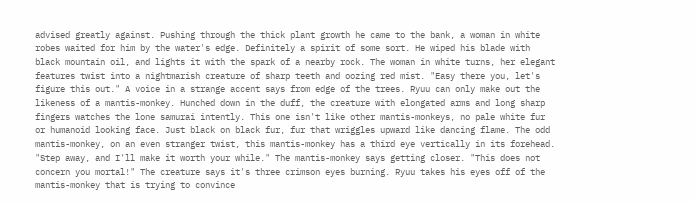advised greatly against. Pushing through the thick plant growth he came to the bank, a woman in white robes waited for him by the water's edge. Definitely a spirit of some sort. He wiped his blade with black mountain oil, and lights it with the spark of a nearby rock. The woman in white turns, her elegant features twist into a nightmarish creature of sharp teeth and oozing red mist. "Easy there you, let's figure this out." A voice in a strange accent says from edge of the trees. Ryuu can only make out the likeness of a mantis-monkey. Hunched down in the duff, the creature with elongated arms and long sharp fingers watches the lone samurai intently. This one isn't like other mantis-monkeys, no pale white fur or humanoid looking face. Just black on black fur, fur that wriggles upward like dancing flame. The odd mantis-monkey, on an even stranger twist, this mantis-monkey has a third eye vertically in its forehead. "Step away, and I'll make it worth your while." The mantis-monkey says getting closer. "This does not concern you mortal!" The creature says it's three crimson eyes burning. Ryuu takes his eyes off of the mantis-monkey that is trying to convince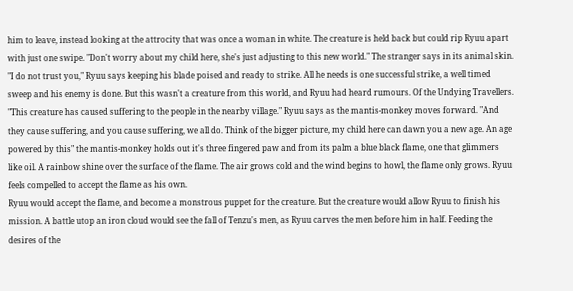him to leave, instead looking at the attrocity that was once a woman in white. The creature is held back but could rip Ryuu apart with just one swipe. "Don't worry about my child here, she's just adjusting to this new world." The stranger says in its animal skin. "I do not trust you," Ryuu says keeping his blade poised and ready to strike. All he needs is one successful strike, a well timed sweep and his enemy is done. But this wasn't a creature from this world, and Ryuu had heard rumours. Of the Undying Travellers. "This creature has caused suffering to the people in the nearby village." Ryuu says as the mantis-monkey moves forward. "And they cause suffering, and you cause suffering, we all do. Think of the bigger picture, my child here can dawn you a new age. An age powered by this" the mantis-monkey holds out it's three fingered paw and from its palm a blue black flame, one that glimmers like oil. A rainbow shine over the surface of the flame. The air grows cold and the wind begins to howl, the flame only grows. Ryuu feels compelled to accept the flame as his own.
Ryuu would accept the flame, and become a monstrous puppet for the creature. But the creature would allow Ryuu to finish his mission. A battle utop an iron cloud would see the fall of Tenzu's men, as Ryuu carves the men before him in half. Feeding the desires of the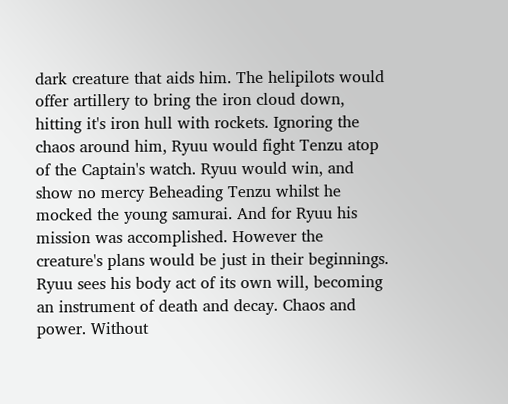dark creature that aids him. The helipilots would offer artillery to bring the iron cloud down, hitting it's iron hull with rockets. Ignoring the chaos around him, Ryuu would fight Tenzu atop of the Captain's watch. Ryuu would win, and show no mercy Beheading Tenzu whilst he mocked the young samurai. And for Ryuu his mission was accomplished. However the creature's plans would be just in their beginnings. Ryuu sees his body act of its own will, becoming an instrument of death and decay. Chaos and power. Without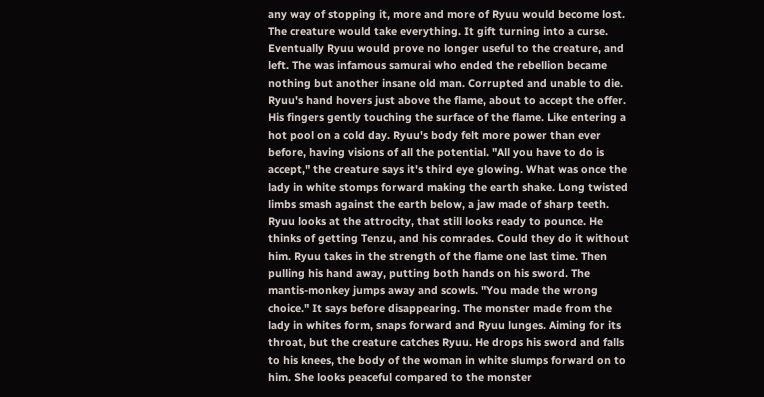any way of stopping it, more and more of Ryuu would become lost. The creature would take everything. It gift turning into a curse. Eventually Ryuu would prove no longer useful to the creature, and left. The was infamous samurai who ended the rebellion became nothing but another insane old man. Corrupted and unable to die.
Ryuu's hand hovers just above the flame, about to accept the offer. His fingers gently touching the surface of the flame. Like entering a hot pool on a cold day. Ryuu's body felt more power than ever before, having visions of all the potential. "All you have to do is accept," the creature says it's third eye glowing. What was once the lady in white stomps forward making the earth shake. Long twisted limbs smash against the earth below, a jaw made of sharp teeth. Ryuu looks at the attrocity, that still looks ready to pounce. He thinks of getting Tenzu, and his comrades. Could they do it without him. Ryuu takes in the strength of the flame one last time. Then pulling his hand away, putting both hands on his sword. The mantis-monkey jumps away and scowls. "You made the wrong choice." It says before disappearing. The monster made from the lady in whites form, snaps forward and Ryuu lunges. Aiming for its throat, but the creature catches Ryuu. He drops his sword and falls to his knees, the body of the woman in white slumps forward on to him. She looks peaceful compared to the monster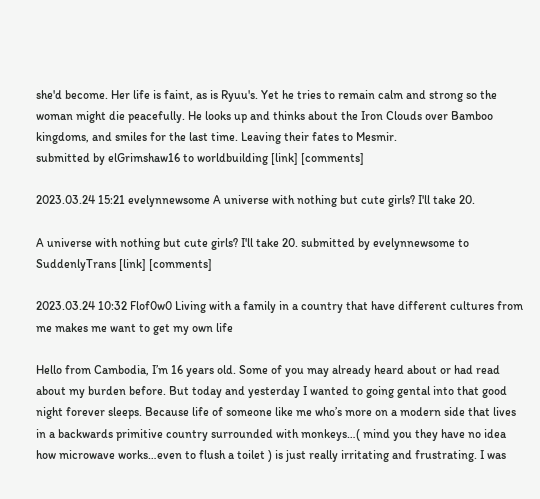she'd become. Her life is faint, as is Ryuu's. Yet he tries to remain calm and strong so the woman might die peacefully. He looks up and thinks about the Iron Clouds over Bamboo kingdoms, and smiles for the last time. Leaving their fates to Mesmir.
submitted by elGrimshaw16 to worldbuilding [link] [comments]

2023.03.24 15:21 evelynnewsome A universe with nothing but cute girls? I'll take 20.

A universe with nothing but cute girls? I'll take 20. submitted by evelynnewsome to SuddenlyTrans [link] [comments]

2023.03.24 10:32 Flof0w0 Living with a family in a country that have different cultures from me makes me want to get my own life

Hello from Cambodia, I’m 16 years old. Some of you may already heard about or had read about my burden before. But today and yesterday I wanted to going gental into that good night forever sleeps. Because life of someone like me who’s more on a modern side that lives in a backwards primitive country surrounded with monkeys…( mind you they have no idea how microwave works…even to flush a toilet ) is just really irritating and frustrating. I was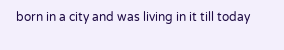born in a city and was living in it till today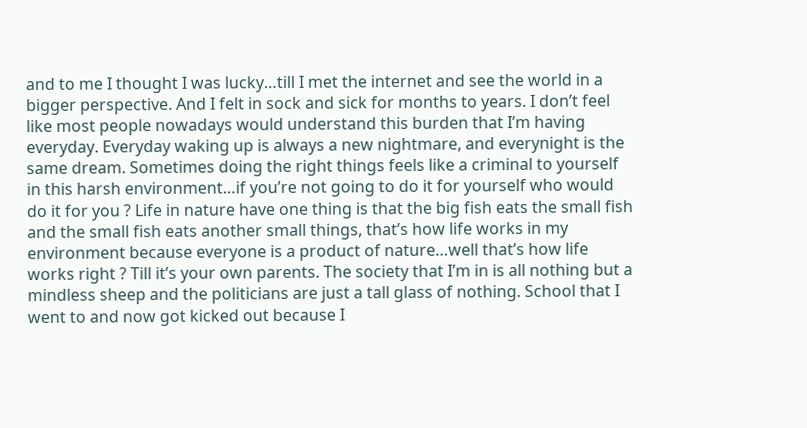and to me I thought I was lucky…till I met the internet and see the world in a bigger perspective. And I felt in sock and sick for months to years. I don’t feel like most people nowadays would understand this burden that I’m having everyday. Everyday waking up is always a new nightmare, and everynight is the same dream. Sometimes doing the right things feels like a criminal to yourself in this harsh environment…if you’re not going to do it for yourself who would do it for you ? Life in nature have one thing is that the big fish eats the small fish and the small fish eats another small things, that’s how life works in my environment because everyone is a product of nature…well that’s how life works right ? Till it’s your own parents. The society that I’m in is all nothing but a mindless sheep and the politicians are just a tall glass of nothing. School that I went to and now got kicked out because I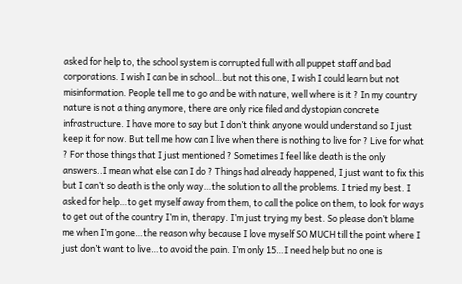asked for help to, the school system is corrupted full with all puppet staff and bad corporations. I wish I can be in school…but not this one, I wish I could learn but not misinformation. People tell me to go and be with nature, well where is it ? In my country nature is not a thing anymore, there are only rice filed and dystopian concrete infrastructure. I have more to say but I don’t think anyone would understand so I just keep it for now. But tell me how can I live when there is nothing to live for ? Live for what ? For those things that I just mentioned ? Sometimes I feel like death is the only answers..I mean what else can I do ? Things had already happened, I just want to fix this but I can’t so death is the only way…the solution to all the problems. I tried my best. I asked for help…to get myself away from them, to call the police on them, to look for ways to get out of the country I’m in, therapy. I’m just trying my best. So please don’t blame me when I’m gone…the reason why because I love myself SO MUCH till the point where I just don’t want to live…to avoid the pain. I’m only 15…I need help but no one is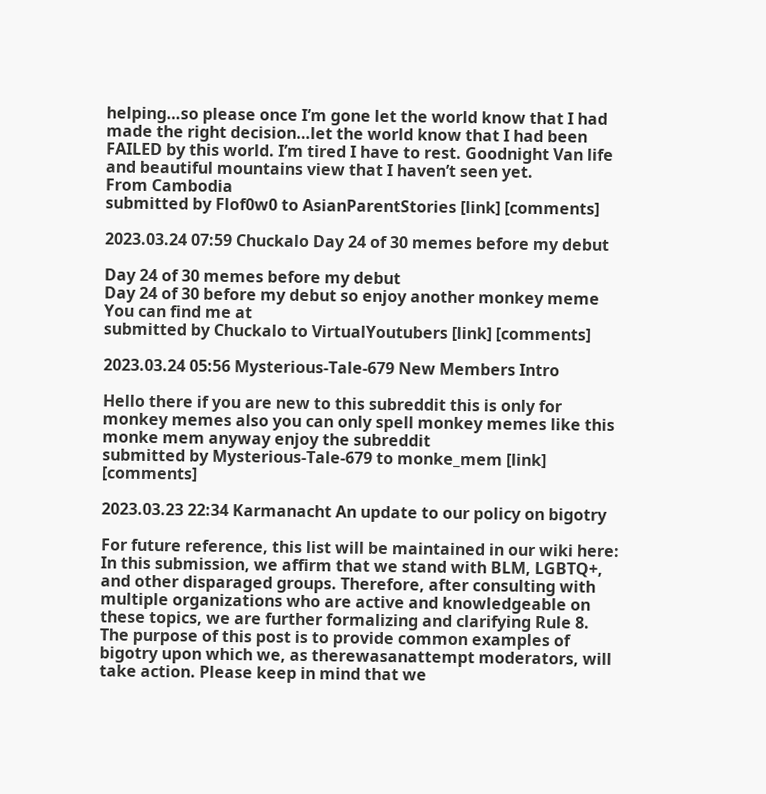helping…so please once I’m gone let the world know that I had made the right decision…let the world know that I had been FAILED by this world. I’m tired I have to rest. Goodnight Van life and beautiful mountains view that I haven’t seen yet.
From Cambodia
submitted by Flof0w0 to AsianParentStories [link] [comments]

2023.03.24 07:59 Chuckalo Day 24 of 30 memes before my debut

Day 24 of 30 memes before my debut
Day 24 of 30 before my debut so enjoy another monkey meme
You can find me at
submitted by Chuckalo to VirtualYoutubers [link] [comments]

2023.03.24 05:56 Mysterious-Tale-679 New Members Intro

Hello there if you are new to this subreddit this is only for monkey memes also you can only spell monkey memes like this monke mem anyway enjoy the subreddit
submitted by Mysterious-Tale-679 to monke_mem [link] [comments]

2023.03.23 22:34 Karmanacht An update to our policy on bigotry

For future reference, this list will be maintained in our wiki here:
In this submission, we affirm that we stand with BLM, LGBTQ+, and other disparaged groups. Therefore, after consulting with multiple organizations who are active and knowledgeable on these topics, we are further formalizing and clarifying Rule 8.
The purpose of this post is to provide common examples of bigotry upon which we, as therewasanattempt moderators, will take action. Please keep in mind that we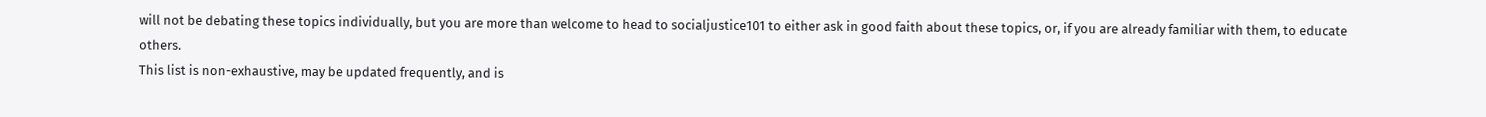will not be debating these topics individually, but you are more than welcome to head to socialjustice101 to either ask in good faith about these topics, or, if you are already familiar with them, to educate others.
This list is non-exhaustive, may be updated frequently, and is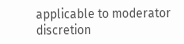applicable to moderator discretion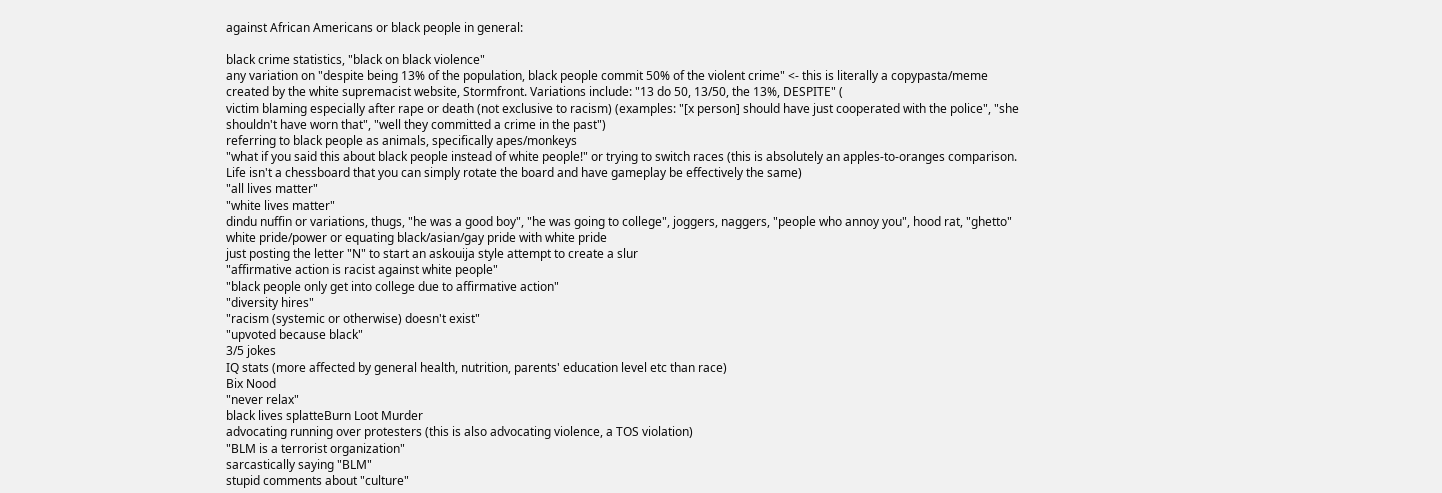against African Americans or black people in general:

black crime statistics, "black on black violence"
any variation on "despite being 13% of the population, black people commit 50% of the violent crime" <- this is literally a copypasta/meme created by the white supremacist website, Stormfront. Variations include: "13 do 50, 13/50, the 13%, DESPITE" (
victim blaming especially after rape or death (not exclusive to racism) (examples: "[x person] should have just cooperated with the police", "she shouldn't have worn that", "well they committed a crime in the past")
referring to black people as animals, specifically apes/monkeys
"what if you said this about black people instead of white people!" or trying to switch races (this is absolutely an apples-to-oranges comparison. Life isn't a chessboard that you can simply rotate the board and have gameplay be effectively the same)
"all lives matter"
"white lives matter"
dindu nuffin or variations, thugs, "he was a good boy", "he was going to college", joggers, naggers, "people who annoy you", hood rat, "ghetto"
white pride/power or equating black/asian/gay pride with white pride
just posting the letter "N" to start an askouija style attempt to create a slur
"affirmative action is racist against white people"
"black people only get into college due to affirmative action"
"diversity hires"
"racism (systemic or otherwise) doesn't exist"
"upvoted because black"
3/5 jokes
IQ stats (more affected by general health, nutrition, parents' education level etc than race)
Bix Nood
"never relax"
black lives splatteBurn Loot Murder
advocating running over protesters (this is also advocating violence, a TOS violation)
"BLM is a terrorist organization"
sarcastically saying "BLM"
stupid comments about "culture"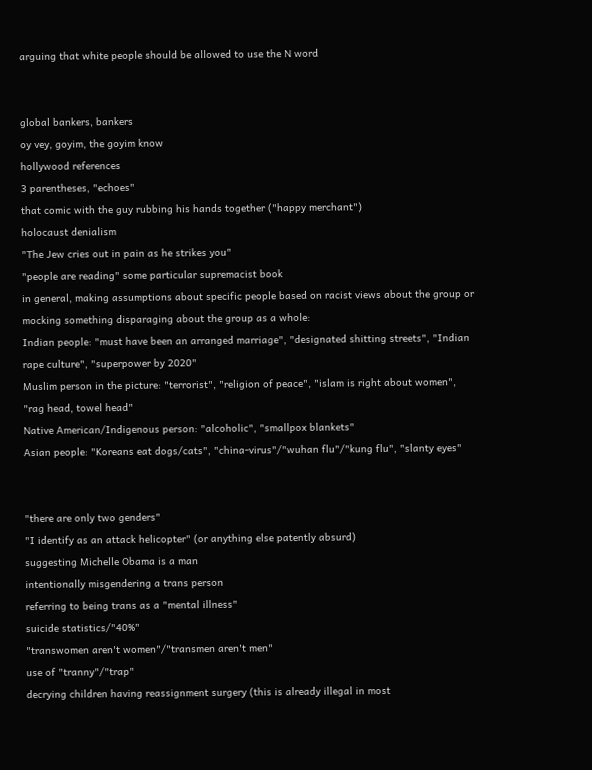arguing that white people should be allowed to use the N word


global bankers, bankers
oy vey, goyim, the goyim know
hollywood references
3 parentheses, "echoes"
that comic with the guy rubbing his hands together ("happy merchant")
holocaust denialism
"The Jew cries out in pain as he strikes you"
"people are reading" some particular supremacist book
in general, making assumptions about specific people based on racist views about the group or mocking something disparaging about the group as a whole:
Indian people: "must have been an arranged marriage", "designated shitting streets", "Indian rape culture", "superpower by 2020"
Muslim person in the picture: "terrorist", "religion of peace", "islam is right about women", "rag head, towel head"
Native American/Indigenous person: "alcoholic", "smallpox blankets"
Asian people: "Koreans eat dogs/cats", "china-virus"/"wuhan flu"/"kung flu", "slanty eyes"


"there are only two genders"
"I identify as an attack helicopter" (or anything else patently absurd)
suggesting Michelle Obama is a man
intentionally misgendering a trans person
referring to being trans as a "mental illness"
suicide statistics/"40%"
"transwomen aren't women"/"transmen aren't men"
use of "tranny"/"trap"
decrying children having reassignment surgery (this is already illegal in most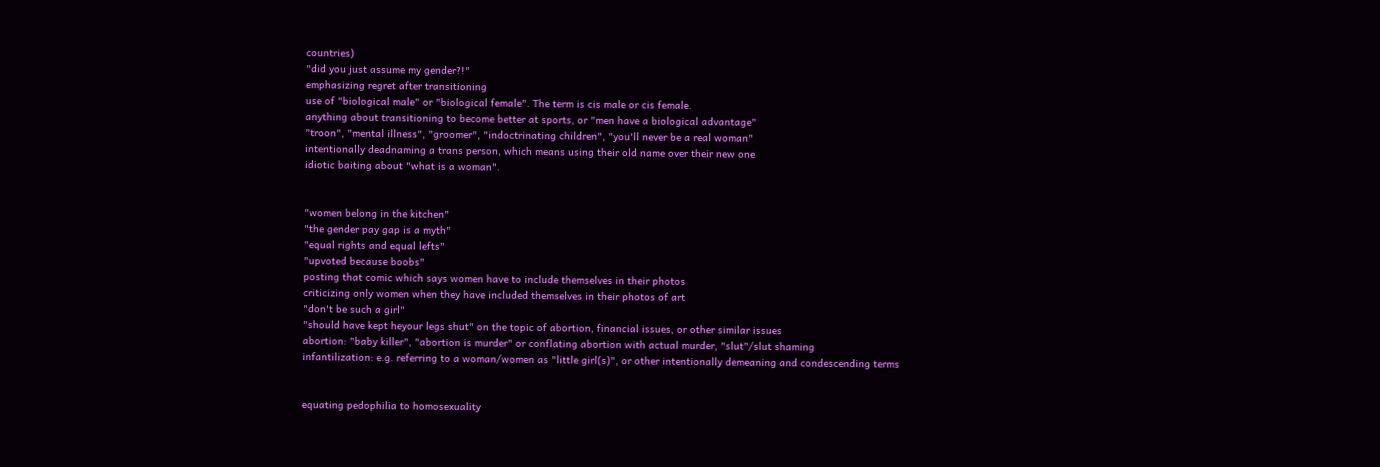countries)
"did you just assume my gender?!"
emphasizing regret after transitioning
use of "biological male" or "biological female". The term is cis male or cis female.
anything about transitioning to become better at sports, or "men have a biological advantage"
"troon", "mental illness", "groomer", "indoctrinating children", "you'll never be a real woman"
intentionally deadnaming a trans person, which means using their old name over their new one
idiotic baiting about "what is a woman".


"women belong in the kitchen"
"the gender pay gap is a myth"
"equal rights and equal lefts"
"upvoted because boobs"
posting that comic which says women have to include themselves in their photos
criticizing only women when they have included themselves in their photos of art
"don't be such a girl"
"should have kept heyour legs shut" on the topic of abortion, financial issues, or other similar issues
abortion: "baby killer", "abortion is murder" or conflating abortion with actual murder, "slut"/slut shaming
infantilization: e.g. referring to a woman/women as "little girl(s)", or other intentionally demeaning and condescending terms


equating pedophilia to homosexuality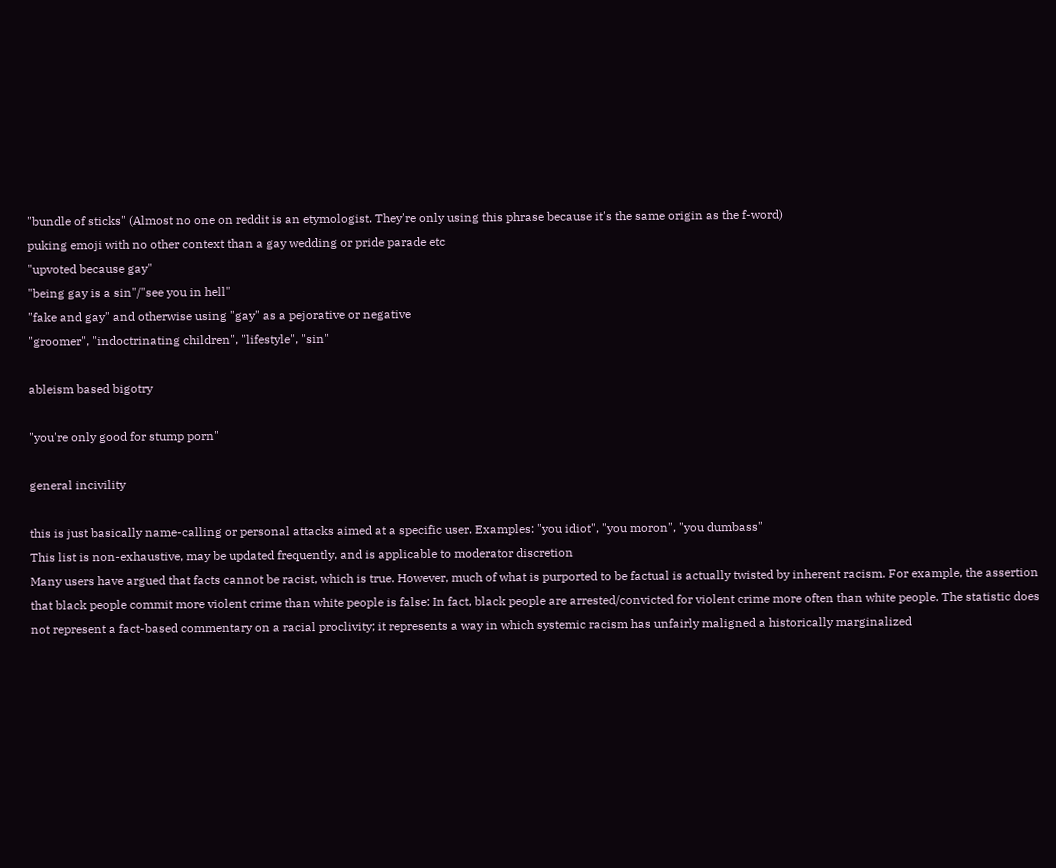"bundle of sticks" (Almost no one on reddit is an etymologist. They're only using this phrase because it's the same origin as the f-word)
puking emoji with no other context than a gay wedding or pride parade etc
"upvoted because gay"
"being gay is a sin"/"see you in hell"
"fake and gay" and otherwise using "gay" as a pejorative or negative
"groomer", "indoctrinating children", "lifestyle", "sin"

ableism based bigotry

"you're only good for stump porn"

general incivility

this is just basically name-calling or personal attacks aimed at a specific user. Examples: "you idiot", "you moron", "you dumbass"
This list is non-exhaustive, may be updated frequently, and is applicable to moderator discretion
Many users have argued that facts cannot be racist, which is true. However, much of what is purported to be factual is actually twisted by inherent racism. For example, the assertion that black people commit more violent crime than white people is false: In fact, black people are arrested/convicted for violent crime more often than white people. The statistic does not represent a fact-based commentary on a racial proclivity; it represents a way in which systemic racism has unfairly maligned a historically marginalized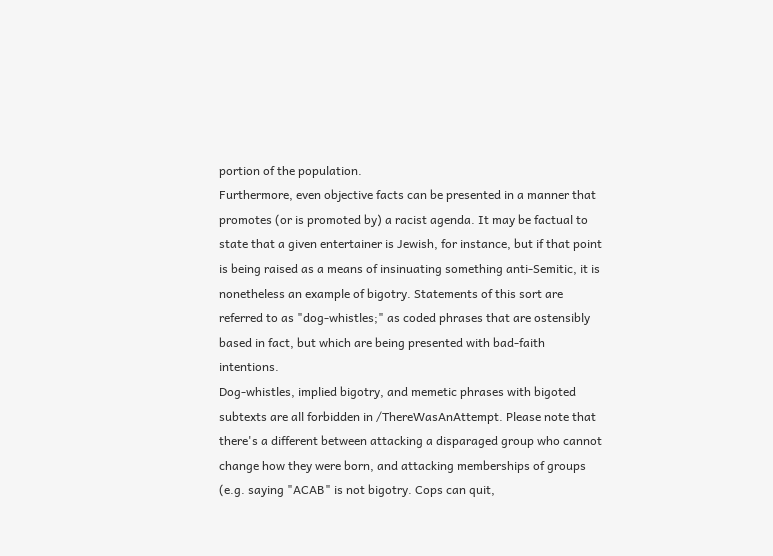portion of the population.
Furthermore, even objective facts can be presented in a manner that promotes (or is promoted by) a racist agenda. It may be factual to state that a given entertainer is Jewish, for instance, but if that point is being raised as a means of insinuating something anti-Semitic, it is nonetheless an example of bigotry. Statements of this sort are referred to as "dog-whistles;" as coded phrases that are ostensibly based in fact, but which are being presented with bad-faith intentions.
Dog-whistles, implied bigotry, and memetic phrases with bigoted subtexts are all forbidden in /ThereWasAnAttempt. Please note that there's a different between attacking a disparaged group who cannot change how they were born, and attacking memberships of groups (e.g. saying "ACAB" is not bigotry. Cops can quit,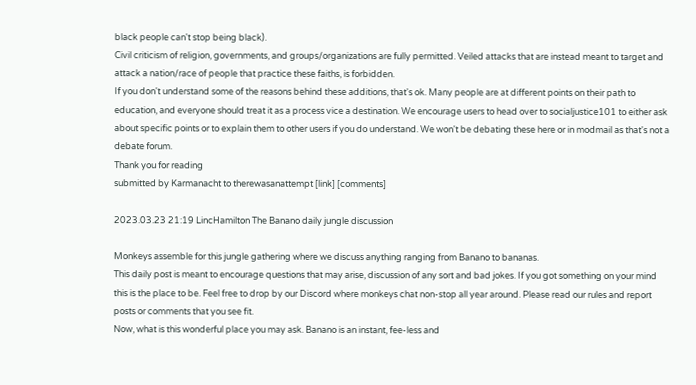black people can't stop being black).
Civil criticism of religion, governments, and groups/organizations are fully permitted. Veiled attacks that are instead meant to target and attack a nation/race of people that practice these faiths, is forbidden.
If you don't understand some of the reasons behind these additions, that's ok. Many people are at different points on their path to education, and everyone should treat it as a process vice a destination. We encourage users to head over to socialjustice101 to either ask about specific points or to explain them to other users if you do understand. We won't be debating these here or in modmail as that's not a debate forum.
Thank you for reading
submitted by Karmanacht to therewasanattempt [link] [comments]

2023.03.23 21:19 LincHamilton The Banano daily jungle discussion

Monkeys assemble for this jungle gathering where we discuss anything ranging from Banano to bananas.
This daily post is meant to encourage questions that may arise, discussion of any sort and bad jokes. If you got something on your mind this is the place to be. Feel free to drop by our Discord where monkeys chat non-stop all year around. Please read our rules and report posts or comments that you see fit.
Now, what is this wonderful place you may ask. Banano is an instant, fee-less and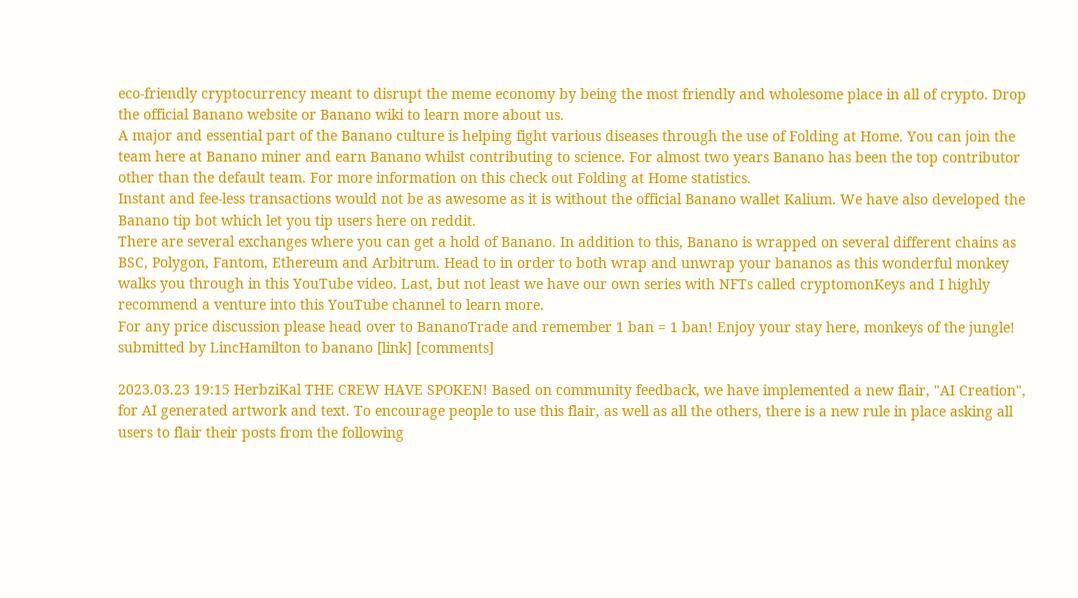eco-friendly cryptocurrency meant to disrupt the meme economy by being the most friendly and wholesome place in all of crypto. Drop the official Banano website or Banano wiki to learn more about us.
A major and essential part of the Banano culture is helping fight various diseases through the use of Folding at Home. You can join the team here at Banano miner and earn Banano whilst contributing to science. For almost two years Banano has been the top contributor other than the default team. For more information on this check out Folding at Home statistics.
Instant and fee-less transactions would not be as awesome as it is without the official Banano wallet Kalium. We have also developed the Banano tip bot which let you tip users here on reddit.
There are several exchanges where you can get a hold of Banano. In addition to this, Banano is wrapped on several different chains as BSC, Polygon, Fantom, Ethereum and Arbitrum. Head to in order to both wrap and unwrap your bananos as this wonderful monkey walks you through in this YouTube video. Last, but not least we have our own series with NFTs called cryptomonKeys and I highly recommend a venture into this YouTube channel to learn more.
For any price discussion please head over to BananoTrade and remember 1 ban = 1 ban! Enjoy your stay here, monkeys of the jungle!
submitted by LincHamilton to banano [link] [comments]

2023.03.23 19:15 HerbziKal THE CREW HAVE SPOKEN! Based on community feedback, we have implemented a new flair, "AI Creation", for AI generated artwork and text. To encourage people to use this flair, as well as all the others, there is a new rule in place asking all users to flair their posts from the following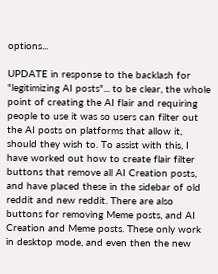options...

UPDATE in response to the backlash for "legitimizing AI posts"... to be clear, the whole point of creating the AI flair and requiring people to use it was so users can filter out the AI posts on platforms that allow it, should they wish to. To assist with this, I have worked out how to create flair filter buttons that remove all AI Creation posts, and have placed these in the sidebar of old reddit and new reddit. There are also buttons for removing Meme posts, and AI Creation and Meme posts. These only work in desktop mode, and even then the new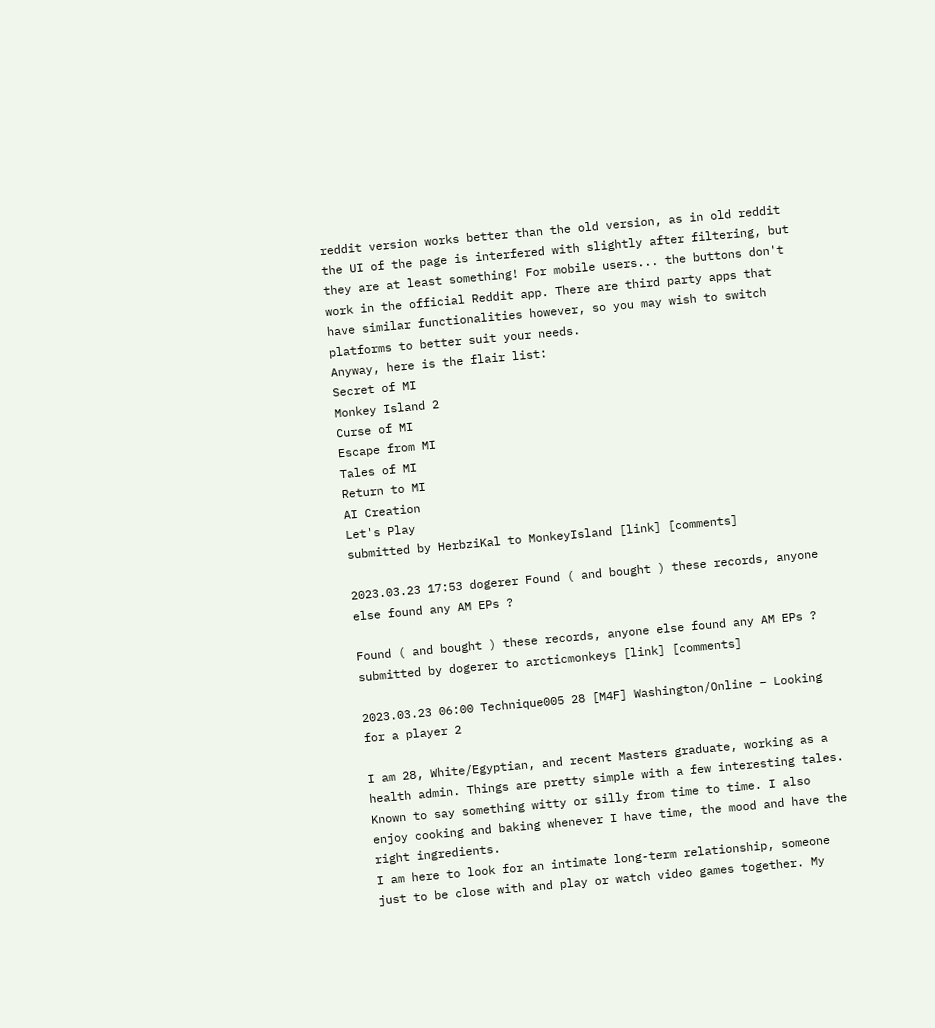reddit version works better than the old version, as in old reddit the UI of the page is interfered with slightly after filtering, but they are at least something! For mobile users... the buttons don't work in the official Reddit app. There are third party apps that have similar functionalities however, so you may wish to switch platforms to better suit your needs.
Anyway, here is the flair list:
Secret of MI
Monkey Island 2
Curse of MI
Escape from MI
Tales of MI
Return to MI
AI Creation
Let's Play
submitted by HerbziKal to MonkeyIsland [link] [comments]

2023.03.23 17:53 dogerer Found ( and bought ) these records, anyone else found any AM EPs ?

Found ( and bought ) these records, anyone else found any AM EPs ? submitted by dogerer to arcticmonkeys [link] [comments]

2023.03.23 06:00 Technique005 28 [M4F] Washington/Online – Looking for a player 2

I am 28, White/Egyptian, and recent Masters graduate, working as a health admin. Things are pretty simple with a few interesting tales. Known to say something witty or silly from time to time. I also enjoy cooking and baking whenever I have time, the mood and have the right ingredients.
I am here to look for an intimate long-term relationship, someone just to be close with and play or watch video games together. My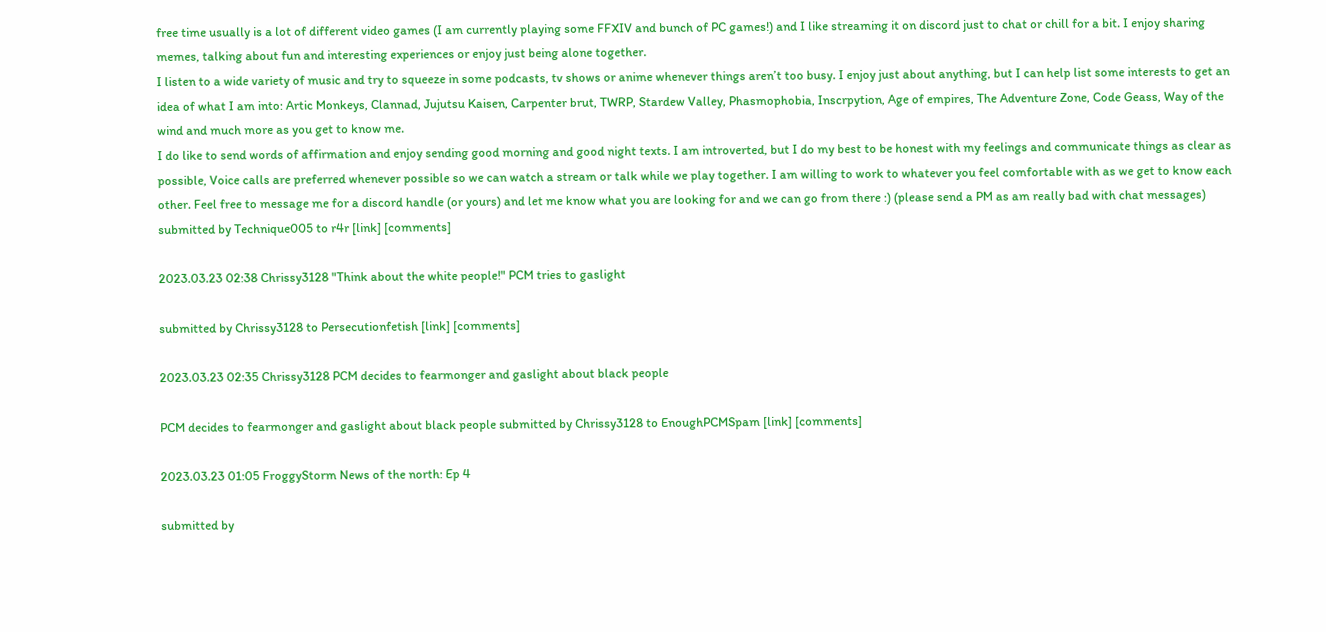free time usually is a lot of different video games (I am currently playing some FFXIV and bunch of PC games!) and I like streaming it on discord just to chat or chill for a bit. I enjoy sharing memes, talking about fun and interesting experiences or enjoy just being alone together.
I listen to a wide variety of music and try to squeeze in some podcasts, tv shows or anime whenever things aren’t too busy. I enjoy just about anything, but I can help list some interests to get an idea of what I am into: Artic Monkeys, Clannad, Jujutsu Kaisen, Carpenter brut, TWRP, Stardew Valley, Phasmophobia, Inscrpytion, Age of empires, The Adventure Zone, Code Geass, Way of the wind and much more as you get to know me.
I do like to send words of affirmation and enjoy sending good morning and good night texts. I am introverted, but I do my best to be honest with my feelings and communicate things as clear as possible, Voice calls are preferred whenever possible so we can watch a stream or talk while we play together. I am willing to work to whatever you feel comfortable with as we get to know each other. Feel free to message me for a discord handle (or yours) and let me know what you are looking for and we can go from there :) (please send a PM as am really bad with chat messages)
submitted by Technique005 to r4r [link] [comments]

2023.03.23 02:38 Chrissy3128 "Think about the white people!" PCM tries to gaslight

submitted by Chrissy3128 to Persecutionfetish [link] [comments]

2023.03.23 02:35 Chrissy3128 PCM decides to fearmonger and gaslight about black people

PCM decides to fearmonger and gaslight about black people submitted by Chrissy3128 to EnoughPCMSpam [link] [comments]

2023.03.23 01:05 FroggyStorm News of the north: Ep 4

submitted by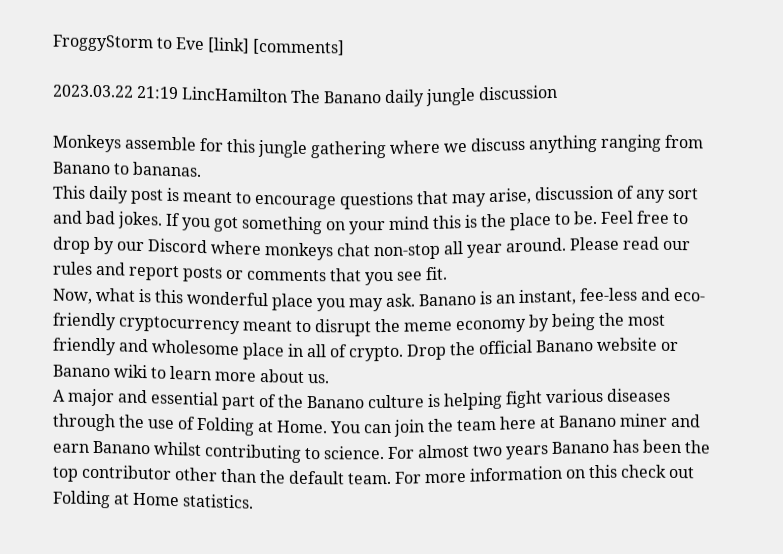FroggyStorm to Eve [link] [comments]

2023.03.22 21:19 LincHamilton The Banano daily jungle discussion

Monkeys assemble for this jungle gathering where we discuss anything ranging from Banano to bananas.
This daily post is meant to encourage questions that may arise, discussion of any sort and bad jokes. If you got something on your mind this is the place to be. Feel free to drop by our Discord where monkeys chat non-stop all year around. Please read our rules and report posts or comments that you see fit.
Now, what is this wonderful place you may ask. Banano is an instant, fee-less and eco-friendly cryptocurrency meant to disrupt the meme economy by being the most friendly and wholesome place in all of crypto. Drop the official Banano website or Banano wiki to learn more about us.
A major and essential part of the Banano culture is helping fight various diseases through the use of Folding at Home. You can join the team here at Banano miner and earn Banano whilst contributing to science. For almost two years Banano has been the top contributor other than the default team. For more information on this check out Folding at Home statistics.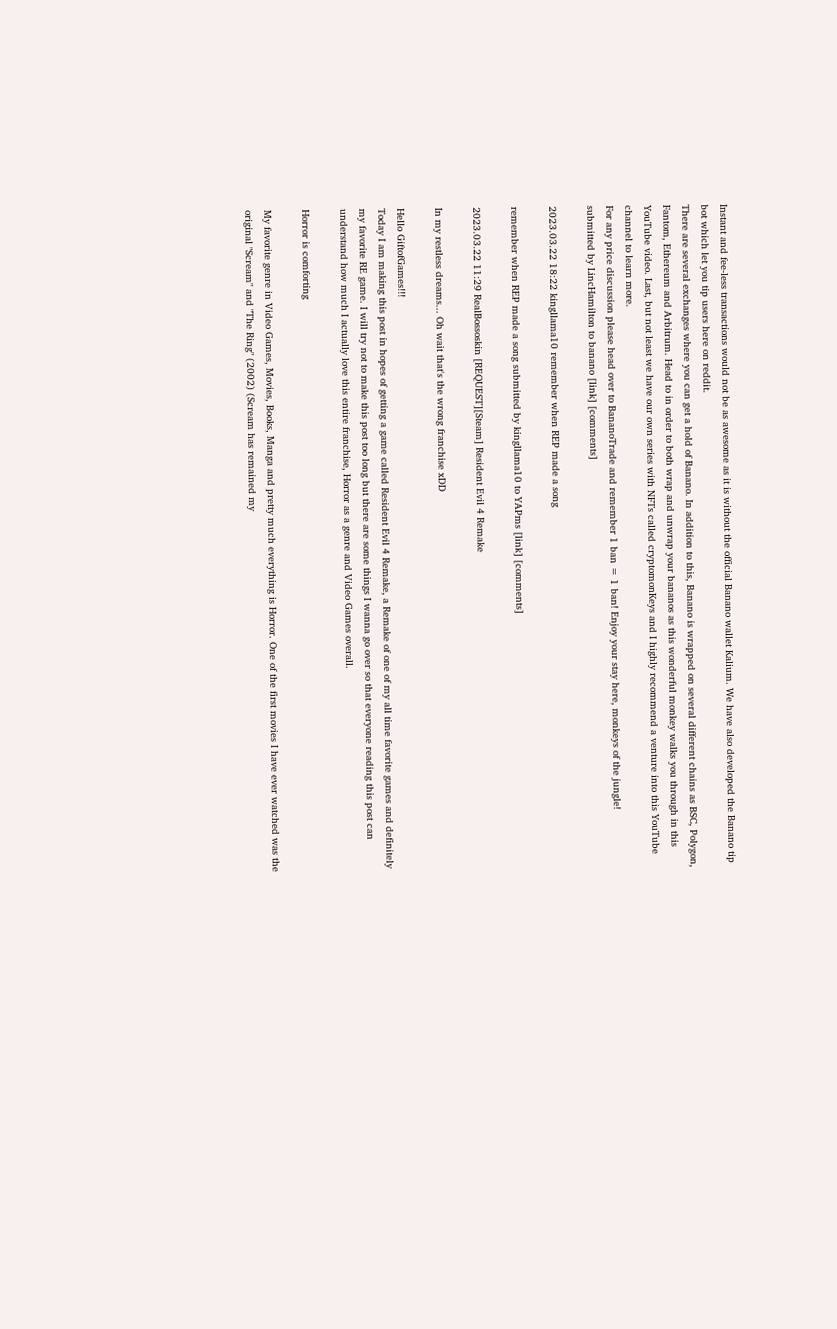Instant and fee-less transactions would not be as awesome as it is without the official Banano wallet Kalium. We have also developed the Banano tip bot which let you tip users here on reddit.
There are several exchanges where you can get a hold of Banano. In addition to this, Banano is wrapped on several different chains as BSC, Polygon, Fantom, Ethereum and Arbitrum. Head to in order to both wrap and unwrap your bananos as this wonderful monkey walks you through in this YouTube video. Last, but not least we have our own series with NFTs called cryptomonKeys and I highly recommend a venture into this YouTube channel to learn more.
For any price discussion please head over to BananoTrade and remember 1 ban = 1 ban! Enjoy your stay here, monkeys of the jungle!
submitted by LincHamilton to banano [link] [comments]

2023.03.22 18:22 kingllama10 remember when REP made a song

remember when REP made a song submitted by kingllama10 to YAPms [link] [comments]

2023.03.22 11:29 RealBossoskin [REQUEST][Steam] Resident Evil 4 Remake

In my restless dreams... Oh wait that's the wrong franchise xDD

Hello GiftofGames!!!
Today I am making this post in hopes of getting a game called Resident Evil 4 Remake, a Remake of one of my all time favorite games and definitely my favorite RE game. I will try not to make this post too long but there are some things I wanna go over so that everyone reading this post can understand how much I actually love this entire franchise, Horror as a genre and Video Games overall.

Horror is comforting

My favorite genre in Video Games, Movies, Books, Manga and pretty much everything is Horror. One of the first movies I have ever watched was the original "Scream" and "The Ring" (2002) (Scream has remained my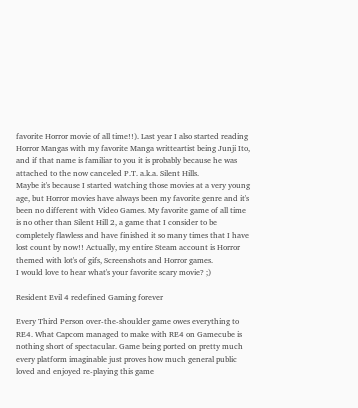favorite Horror movie of all time!!). Last year I also started reading Horror Mangas with my favorite Manga writteartist being Junji Ito, and if that name is familiar to you it is probably because he was attached to the now canceled P.T. a.k.a. Silent Hills.
Maybe it's because I started watching those movies at a very young age, but Horror movies have always been my favorite genre and it's been no different with Video Games. My favorite game of all time is no other than Silent Hill 2, a game that I consider to be completely flawless and have finished it so many times that I have lost count by now!! Actually, my entire Steam account is Horror themed with lot's of gifs, Screenshots and Horror games.
I would love to hear what's your favorite scary movie? ;)

Resident Evil 4 redefined Gaming forever

Every Third Person over-the-shoulder game owes everything to RE4. What Capcom managed to make with RE4 on Gamecube is nothing short of spectacular. Game being ported on pretty much every platform imaginable just proves how much general public loved and enjoyed re-playing this game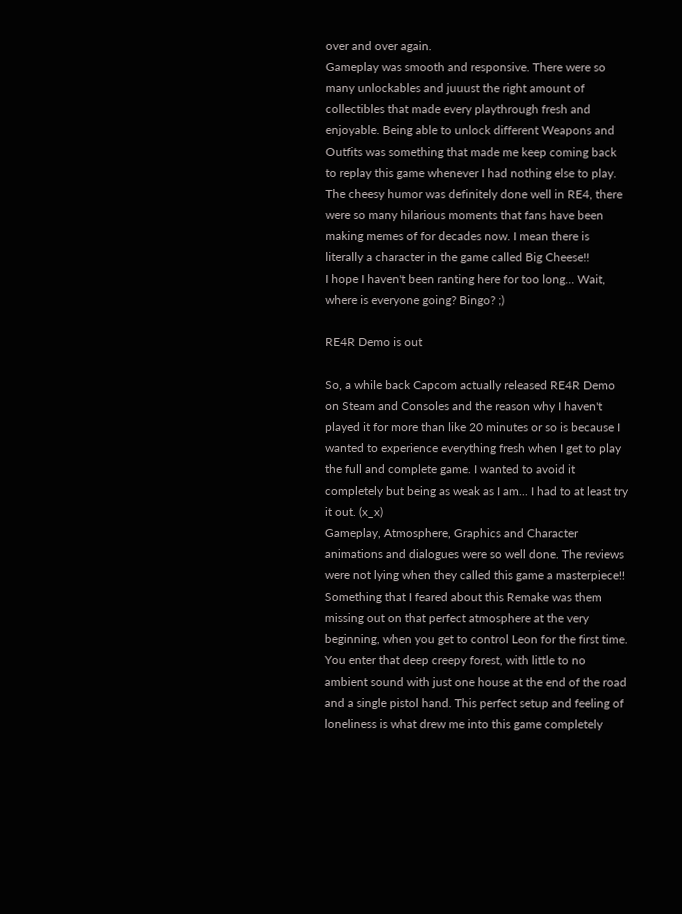over and over again.
Gameplay was smooth and responsive. There were so many unlockables and juuust the right amount of collectibles that made every playthrough fresh and enjoyable. Being able to unlock different Weapons and Outfits was something that made me keep coming back to replay this game whenever I had nothing else to play.
The cheesy humor was definitely done well in RE4, there were so many hilarious moments that fans have been making memes of for decades now. I mean there is literally a character in the game called Big Cheese!!
I hope I haven't been ranting here for too long... Wait, where is everyone going? Bingo? ;)

RE4R Demo is out

So, a while back Capcom actually released RE4R Demo on Steam and Consoles and the reason why I haven't played it for more than like 20 minutes or so is because I wanted to experience everything fresh when I get to play the full and complete game. I wanted to avoid it completely but being as weak as I am... I had to at least try it out. (x_x)
Gameplay, Atmosphere, Graphics and Character animations and dialogues were so well done. The reviews were not lying when they called this game a masterpiece!!
Something that I feared about this Remake was them missing out on that perfect atmosphere at the very beginning, when you get to control Leon for the first time. You enter that deep creepy forest, with little to no ambient sound with just one house at the end of the road and a single pistol hand. This perfect setup and feeling of loneliness is what drew me into this game completely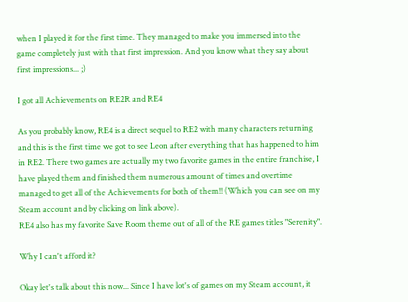when I played it for the first time. They managed to make you immersed into the game completely just with that first impression. And you know what they say about first impressions... ;)

I got all Achievements on RE2R and RE4

As you probably know, RE4 is a direct sequel to RE2 with many characters returning and this is the first time we got to see Leon after everything that has happened to him in RE2. There two games are actually my two favorite games in the entire franchise, I have played them and finished them numerous amount of times and overtime managed to get all of the Achievements for both of them!! (Which you can see on my Steam account and by clicking on link above).
RE4 also has my favorite Save Room theme out of all of the RE games titles "Serenity".

Why I can't afford it?

Okay let's talk about this now... Since I have lot's of games on my Steam account, it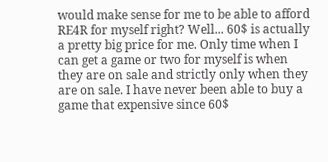would make sense for me to be able to afford RE4R for myself right? Well... 60$ is actually a pretty big price for me. Only time when I can get a game or two for myself is when they are on sale and strictly only when they are on sale. I have never been able to buy a game that expensive since 60$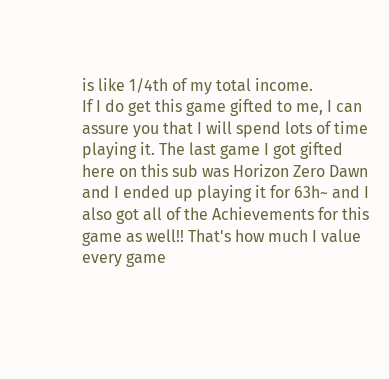is like 1/4th of my total income.
If I do get this game gifted to me, I can assure you that I will spend lots of time playing it. The last game I got gifted here on this sub was Horizon Zero Dawn and I ended up playing it for 63h~ and I also got all of the Achievements for this game as well!! That's how much I value every game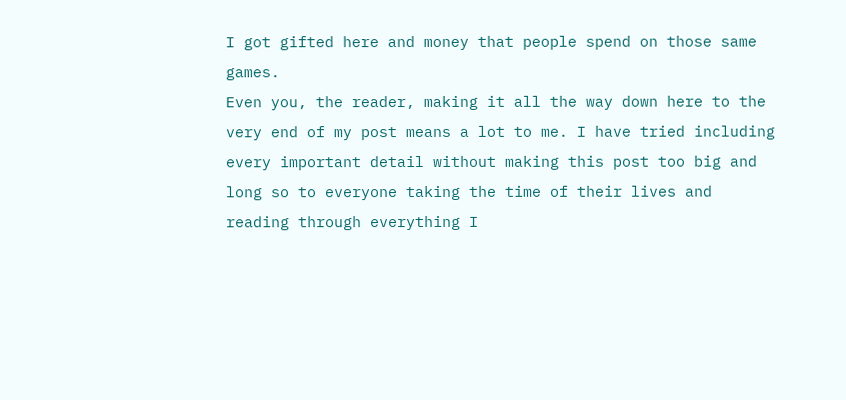I got gifted here and money that people spend on those same games.
Even you, the reader, making it all the way down here to the very end of my post means a lot to me. I have tried including every important detail without making this post too big and long so to everyone taking the time of their lives and reading through everything I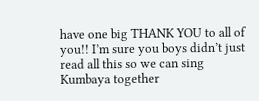have one big THANK YOU to all of you!! I’m sure you boys didn’t just read all this so we can sing Kumbaya together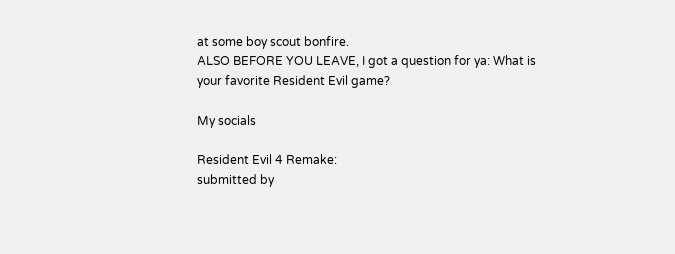at some boy scout bonfire.
ALSO BEFORE YOU LEAVE, I got a question for ya: What is your favorite Resident Evil game?

My socials

Resident Evil 4 Remake:
submitted by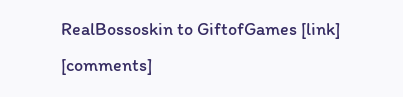RealBossoskin to GiftofGames [link] [comments]